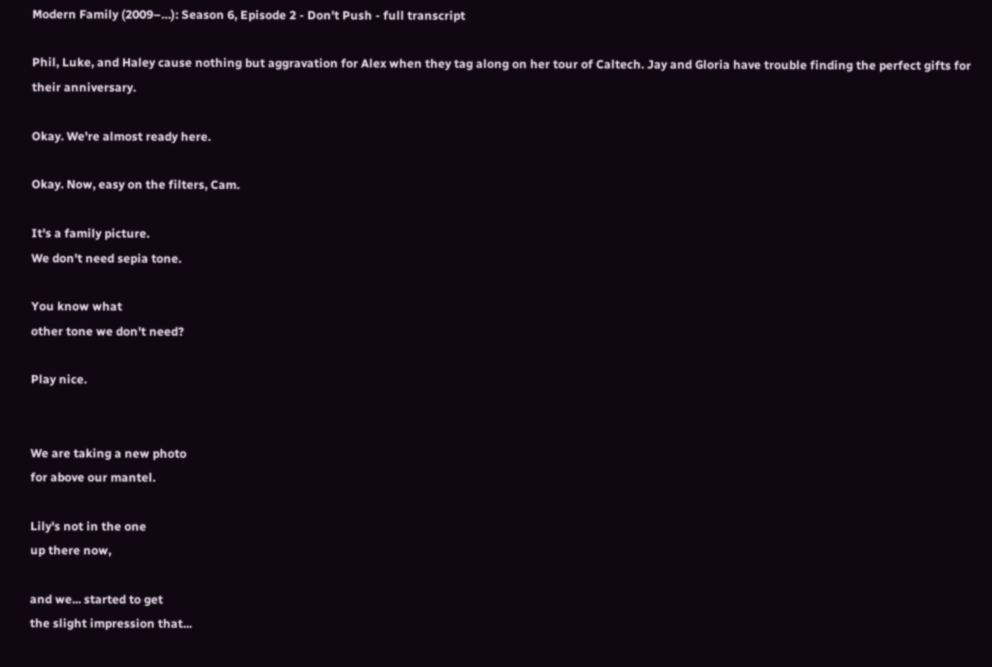Modern Family (2009–…): Season 6, Episode 2 - Don't Push - full transcript

Phil, Luke, and Haley cause nothing but aggravation for Alex when they tag along on her tour of Caltech. Jay and Gloria have trouble finding the perfect gifts for their anniversary.

Okay. We're almost ready here.

Okay. Now, easy on the filters, Cam.

It's a family picture.
We don't need sepia tone.

You know what
other tone we don't need?

Play nice.


We are taking a new photo
for above our mantel.

Lily's not in the one
up there now,

and we... started to get
the slight impression that...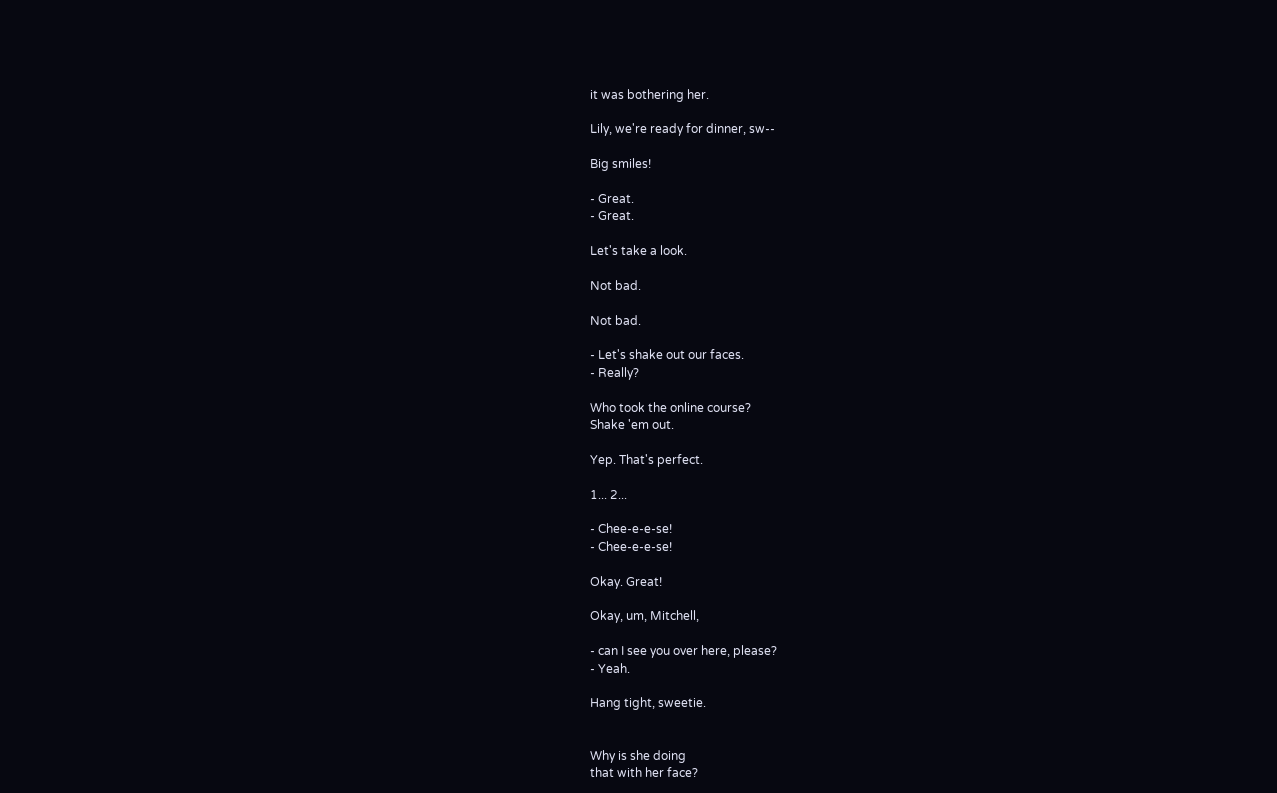it was bothering her.

Lily, we're ready for dinner, sw--

Big smiles!

- Great.
- Great.

Let's take a look.

Not bad.

Not bad.

- Let's shake out our faces.
- Really?

Who took the online course?
Shake 'em out.

Yep. That's perfect.

1... 2...

- Chee-e-e-se!
- Chee-e-e-se!

Okay. Great!

Okay, um, Mitchell,

- can I see you over here, please?
- Yeah.

Hang tight, sweetie.


Why is she doing
that with her face?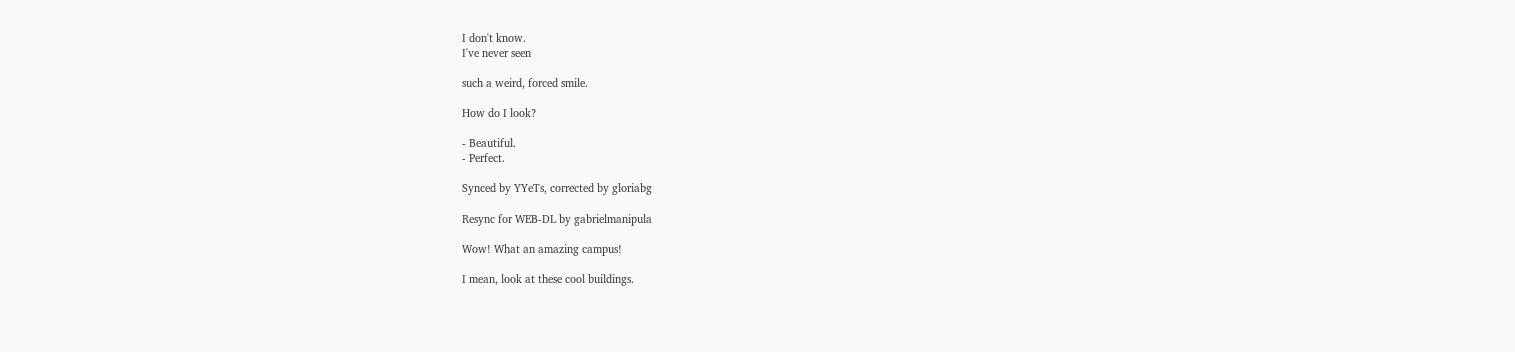I don't know.
I've never seen

such a weird, forced smile.

How do I look?

- Beautiful.
- Perfect.

Synced by YYeTs, corrected by gloriabg

Resync for WEB-DL by gabrielmanipula

Wow! What an amazing campus!

I mean, look at these cool buildings.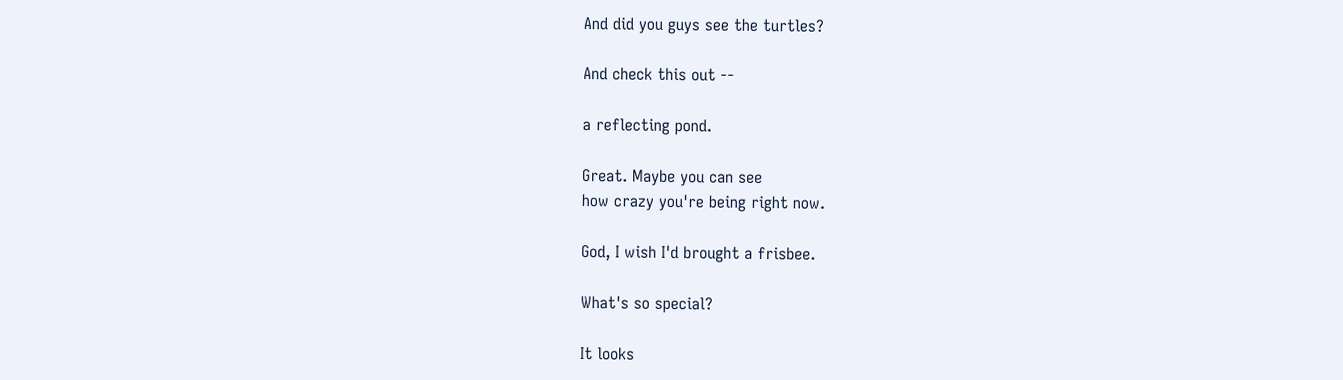And did you guys see the turtles?

And check this out --

a reflecting pond.

Great. Maybe you can see
how crazy you're being right now.

God, I wish I'd brought a frisbee.

What's so special?

It looks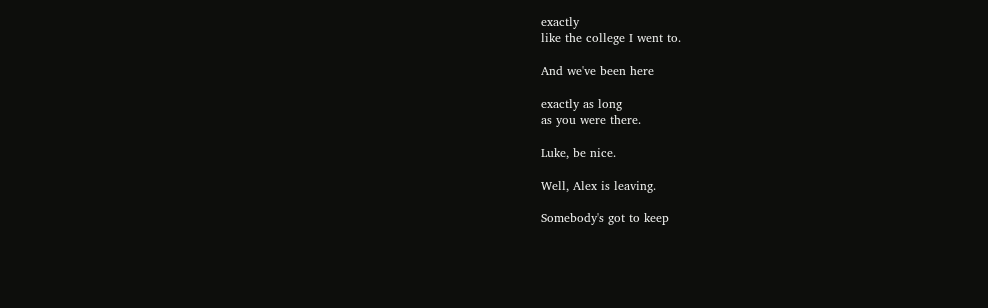exactly
like the college I went to.

And we've been here

exactly as long
as you were there.

Luke, be nice.

Well, Alex is leaving.

Somebody's got to keep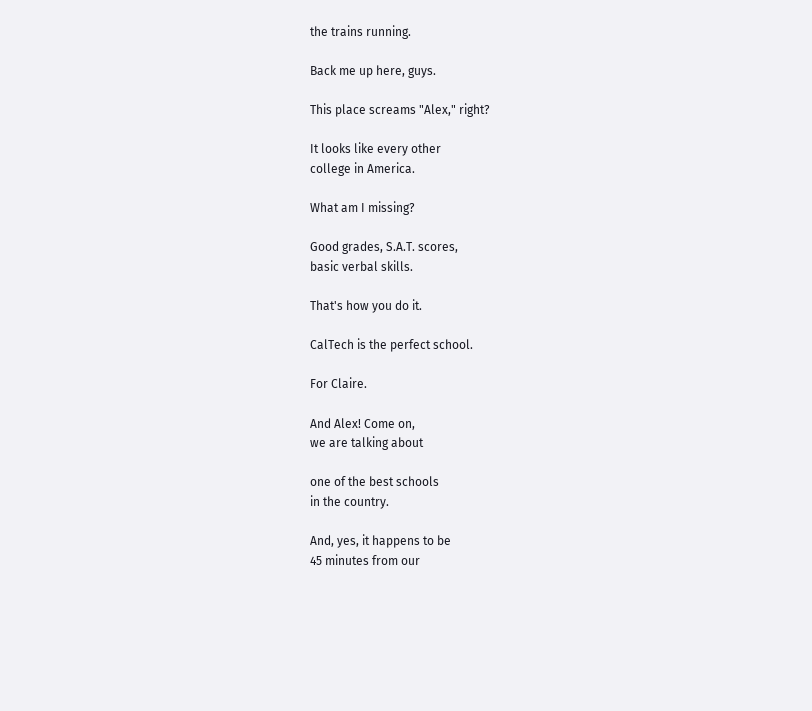the trains running.

Back me up here, guys.

This place screams "Alex," right?

It looks like every other
college in America.

What am I missing?

Good grades, S.A.T. scores,
basic verbal skills.

That's how you do it.

CalTech is the perfect school.

For Claire.

And Alex! Come on,
we are talking about

one of the best schools
in the country.

And, yes, it happens to be
45 minutes from our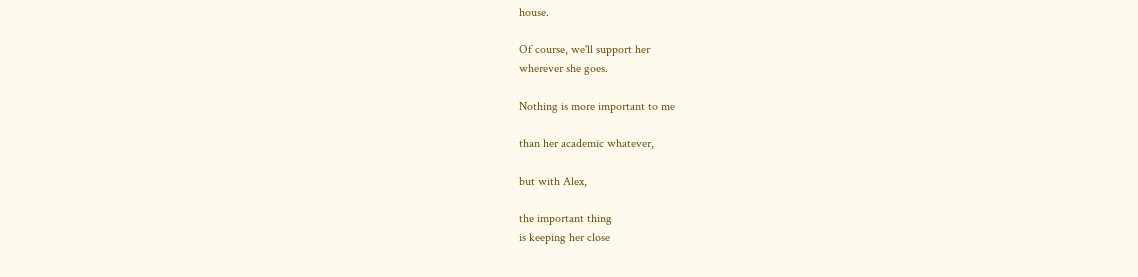house.

Of course, we'll support her
wherever she goes.

Nothing is more important to me

than her academic whatever,

but with Alex,

the important thing
is keeping her close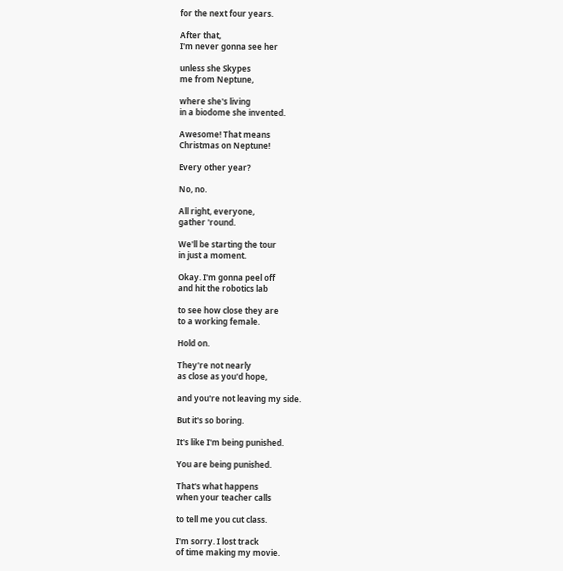for the next four years.

After that,
I'm never gonna see her

unless she Skypes
me from Neptune,

where she's living
in a biodome she invented.

Awesome! That means
Christmas on Neptune!

Every other year?

No, no.

All right, everyone,
gather 'round.

We'll be starting the tour
in just a moment.

Okay. I'm gonna peel off
and hit the robotics lab

to see how close they are
to a working female.

Hold on.

They're not nearly
as close as you'd hope,

and you're not leaving my side.

But it's so boring.

It's like I'm being punished.

You are being punished.

That's what happens
when your teacher calls

to tell me you cut class.

I'm sorry. I lost track
of time making my movie.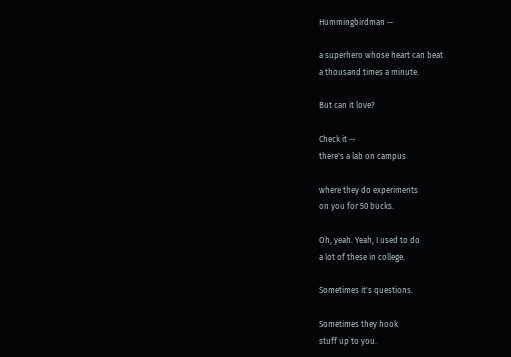Hummingbirdman --

a superhero whose heart can beat
a thousand times a minute.

But can it love?

Check it --
there's a lab on campus

where they do experiments
on you for 50 bucks.

Oh, yeah. Yeah, I used to do
a lot of these in college.

Sometimes it's questions.

Sometimes they hook
stuff up to you.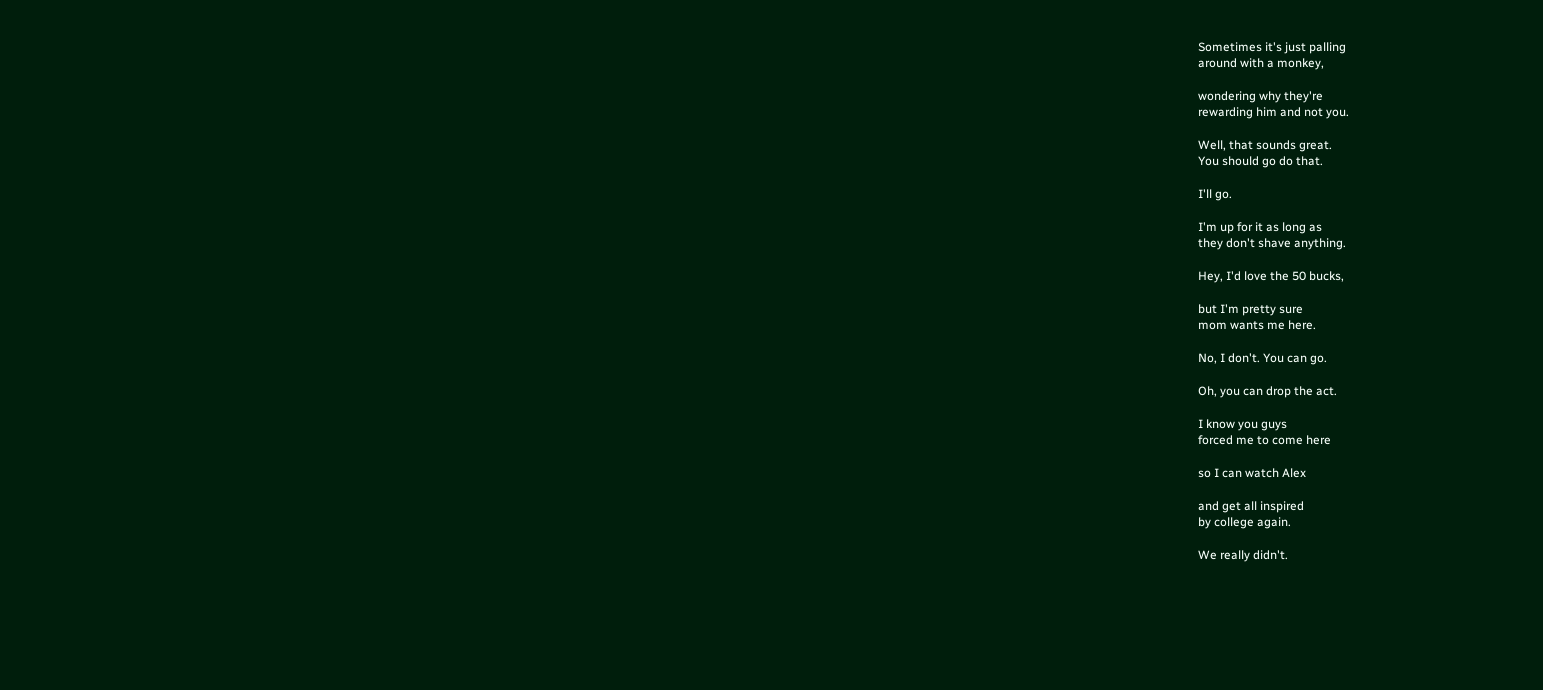Sometimes it's just palling
around with a monkey,

wondering why they're
rewarding him and not you.

Well, that sounds great.
You should go do that.

I'll go.

I'm up for it as long as
they don't shave anything.

Hey, I'd love the 50 bucks,

but I'm pretty sure
mom wants me here.

No, I don't. You can go.

Oh, you can drop the act.

I know you guys
forced me to come here

so I can watch Alex

and get all inspired
by college again.

We really didn't.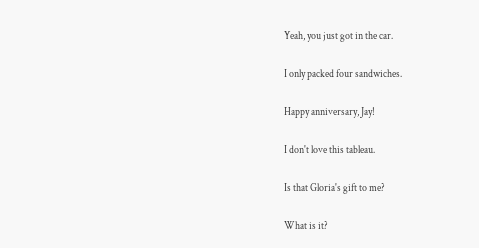Yeah, you just got in the car.

I only packed four sandwiches.

Happy anniversary, Jay!

I don't love this tableau.

Is that Gloria's gift to me?

What is it?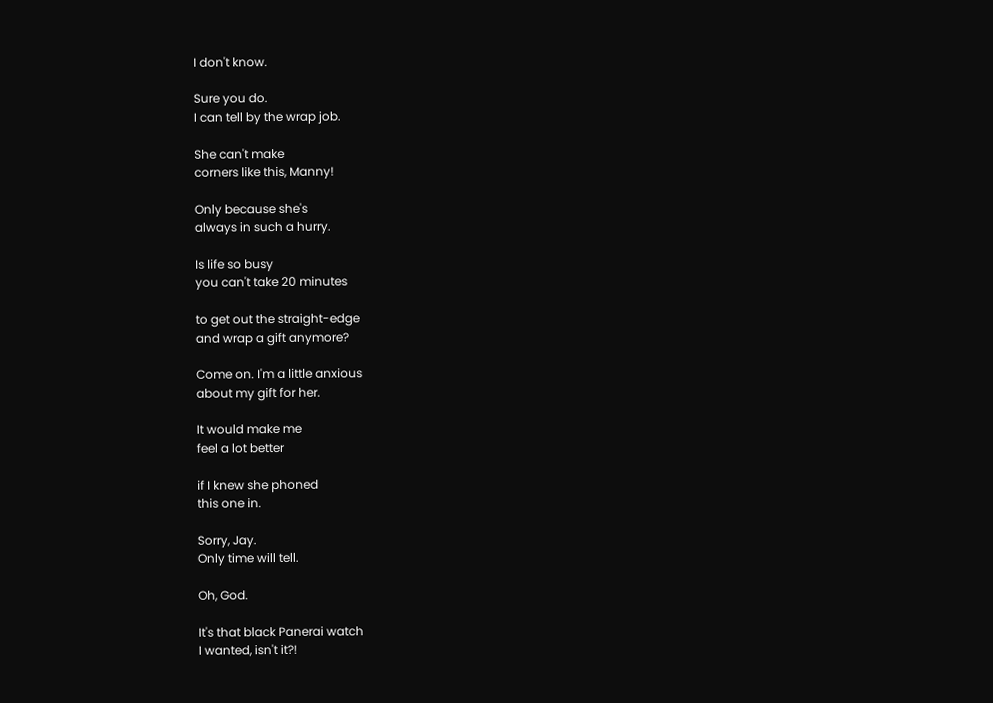I don't know.

Sure you do.
I can tell by the wrap job.

She can't make
corners like this, Manny!

Only because she's
always in such a hurry.

Is life so busy
you can't take 20 minutes

to get out the straight-edge
and wrap a gift anymore?

Come on. I'm a little anxious
about my gift for her.

It would make me
feel a lot better

if I knew she phoned
this one in.

Sorry, Jay.
Only time will tell.

Oh, God.

It's that black Panerai watch
I wanted, isn't it?!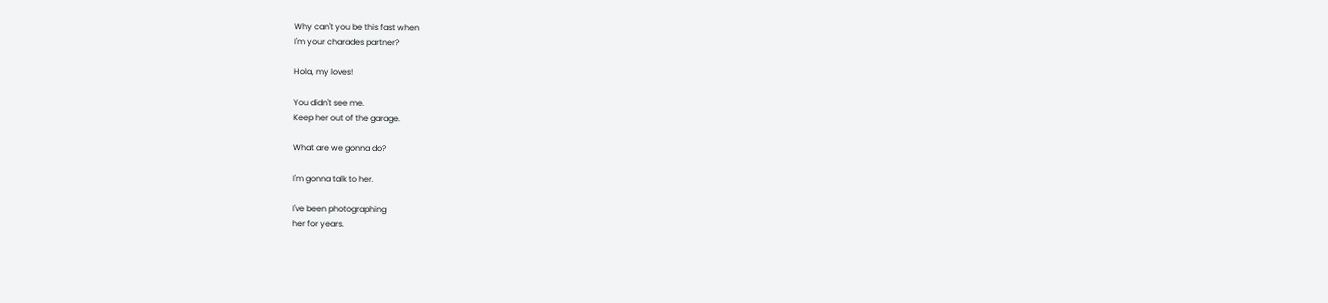Why can't you be this fast when
I'm your charades partner?

Hola, my loves!

You didn't see me.
Keep her out of the garage.

What are we gonna do?

I'm gonna talk to her.

I've been photographing
her for years.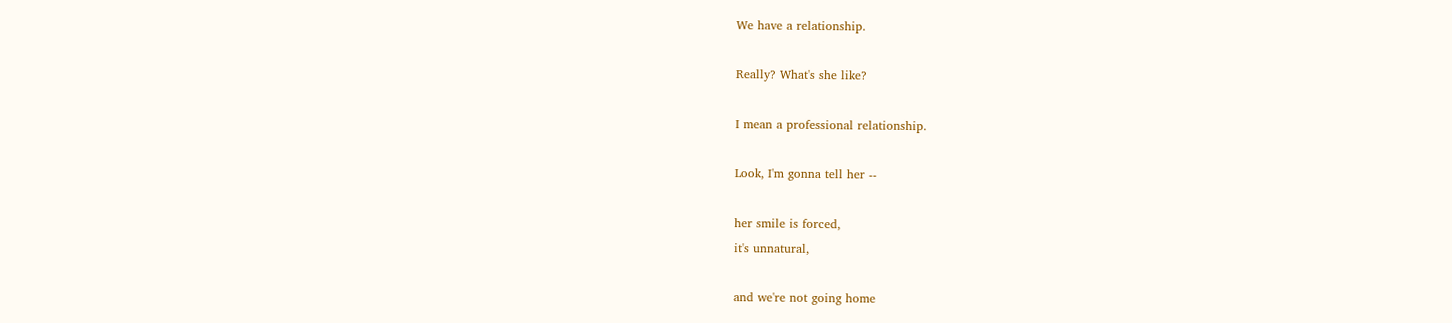We have a relationship.

Really? What's she like?

I mean a professional relationship.

Look, I'm gonna tell her --

her smile is forced,
it's unnatural,

and we're not going home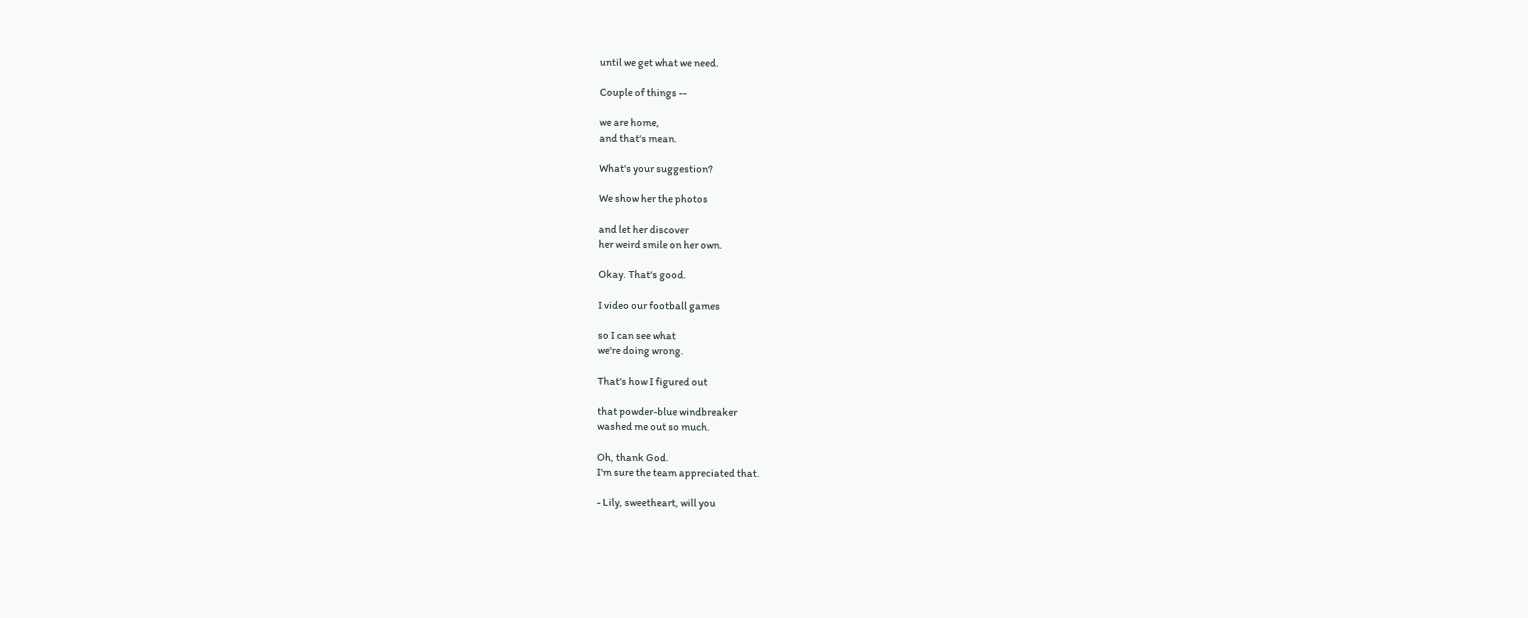until we get what we need.

Couple of things --

we are home,
and that's mean.

What's your suggestion?

We show her the photos

and let her discover
her weird smile on her own.

Okay. That's good.

I video our football games

so I can see what
we're doing wrong.

That's how I figured out

that powder-blue windbreaker
washed me out so much.

Oh, thank God.
I'm sure the team appreciated that.

- Lily, sweetheart, will you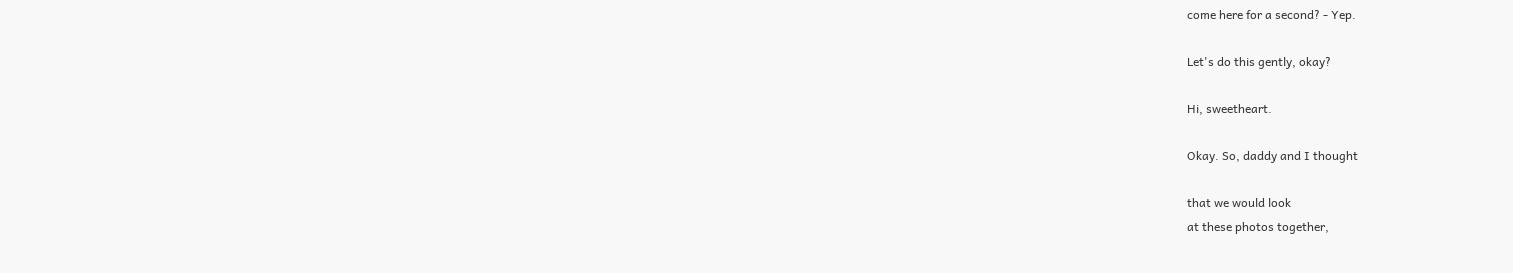come here for a second? - Yep.

Let's do this gently, okay?

Hi, sweetheart.

Okay. So, daddy and I thought

that we would look
at these photos together,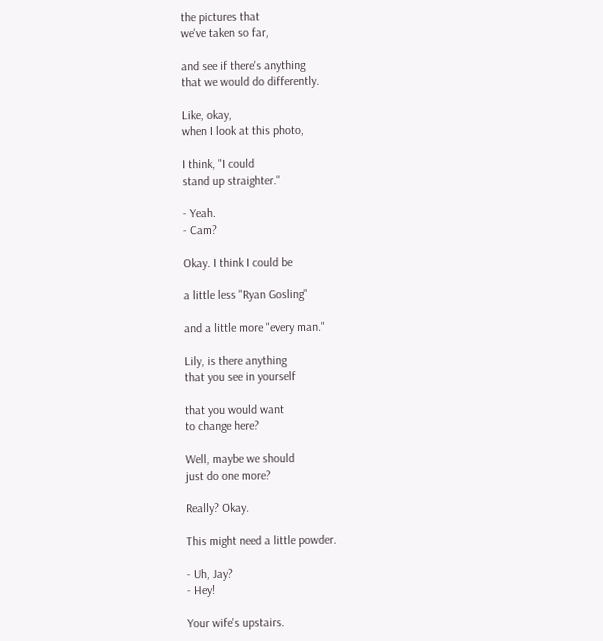the pictures that
we've taken so far,

and see if there's anything
that we would do differently.

Like, okay,
when I look at this photo,

I think, "I could
stand up straighter."

- Yeah.
- Cam?

Okay. I think I could be

a little less "Ryan Gosling"

and a little more "every man."

Lily, is there anything
that you see in yourself

that you would want
to change here?

Well, maybe we should
just do one more?

Really? Okay.

This might need a little powder.

- Uh, Jay?
- Hey!

Your wife's upstairs.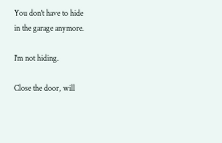You don't have to hide
in the garage anymore.

I'm not hiding.

Close the door, will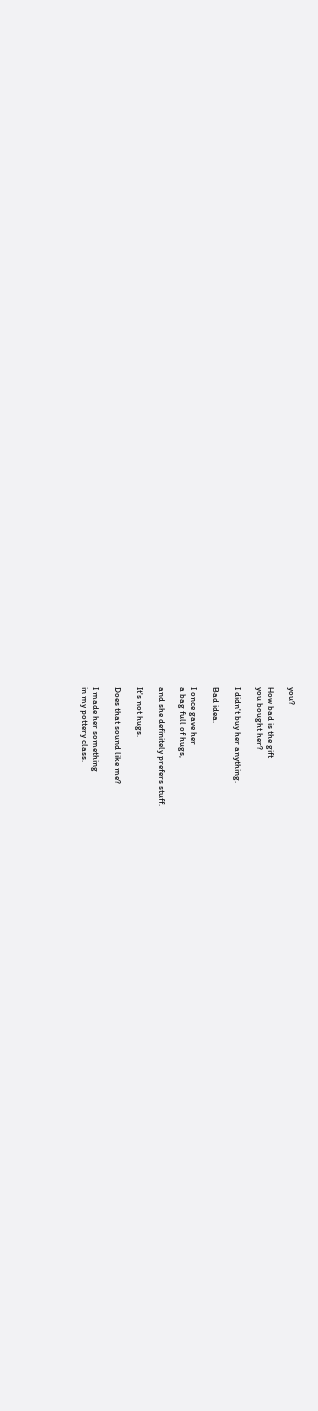you?

How bad is the gift
you bought her?

I didn't buy her anything.

Bad idea.

I once gave her
a bag full of hugs,

and she definitely prefers stuff.

It's not hugs.

Does that sound like me?

I made her something
in my pottery class.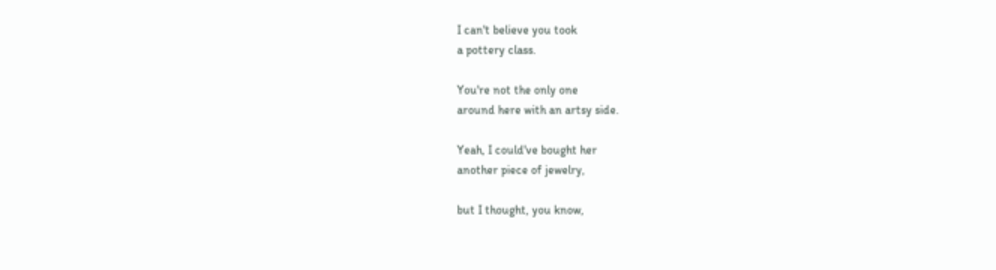I can't believe you took
a pottery class.

You're not the only one
around here with an artsy side.

Yeah, I could've bought her
another piece of jewelry,

but I thought, you know,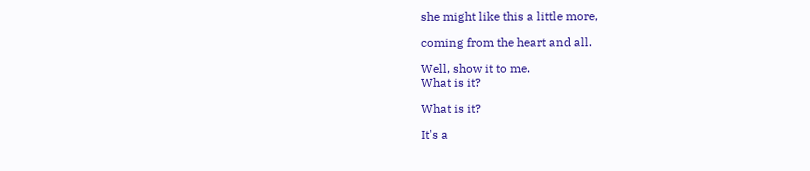she might like this a little more,

coming from the heart and all.

Well, show it to me.
What is it?

What is it?

It's a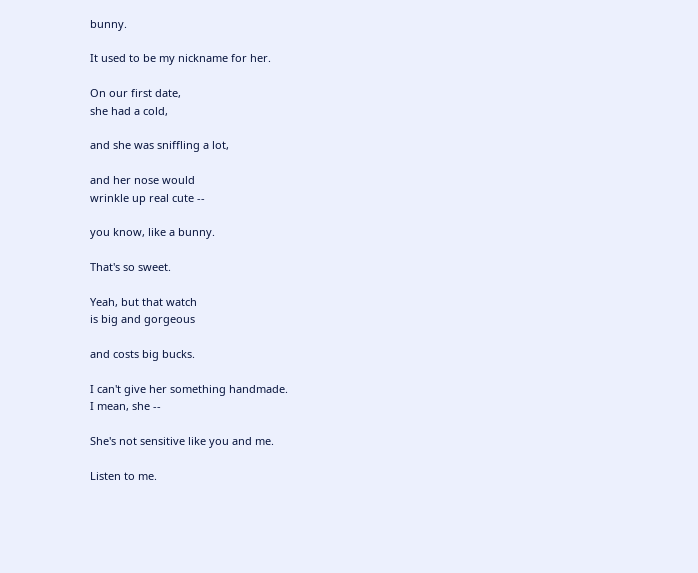bunny.

It used to be my nickname for her.

On our first date,
she had a cold,

and she was sniffling a lot,

and her nose would
wrinkle up real cute --

you know, like a bunny.

That's so sweet.

Yeah, but that watch
is big and gorgeous

and costs big bucks.

I can't give her something handmade.
I mean, she --

She's not sensitive like you and me.

Listen to me.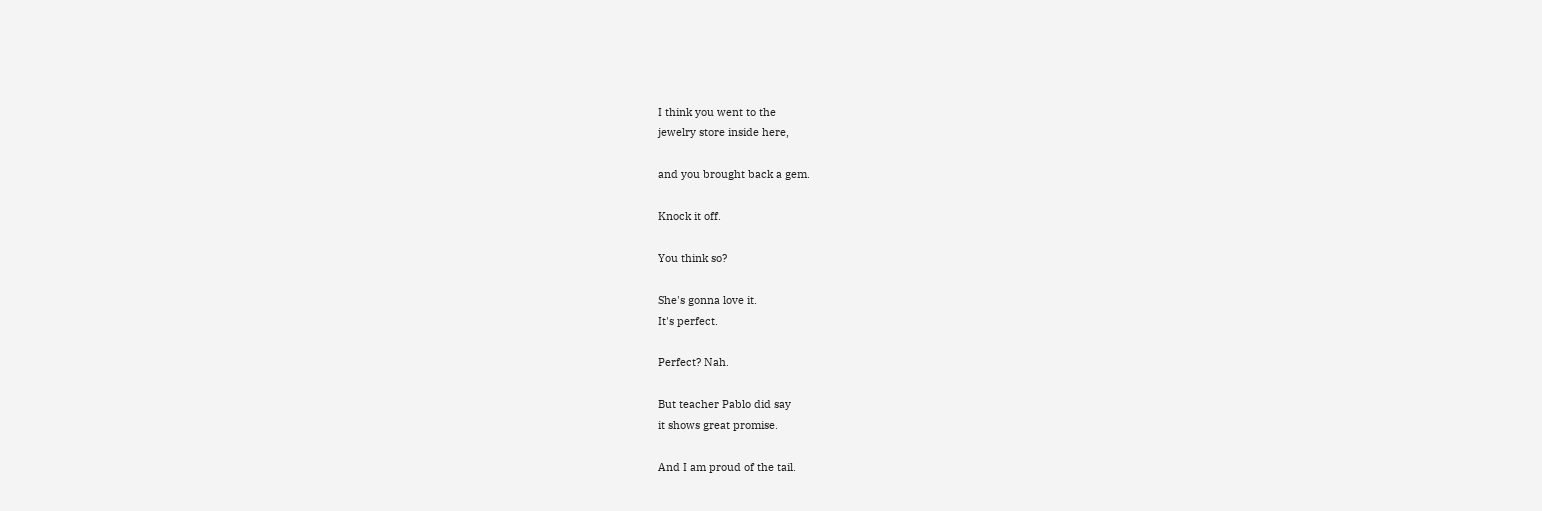I think you went to the
jewelry store inside here,

and you brought back a gem.

Knock it off.

You think so?

She's gonna love it.
It's perfect.

Perfect? Nah.

But teacher Pablo did say
it shows great promise.

And I am proud of the tail.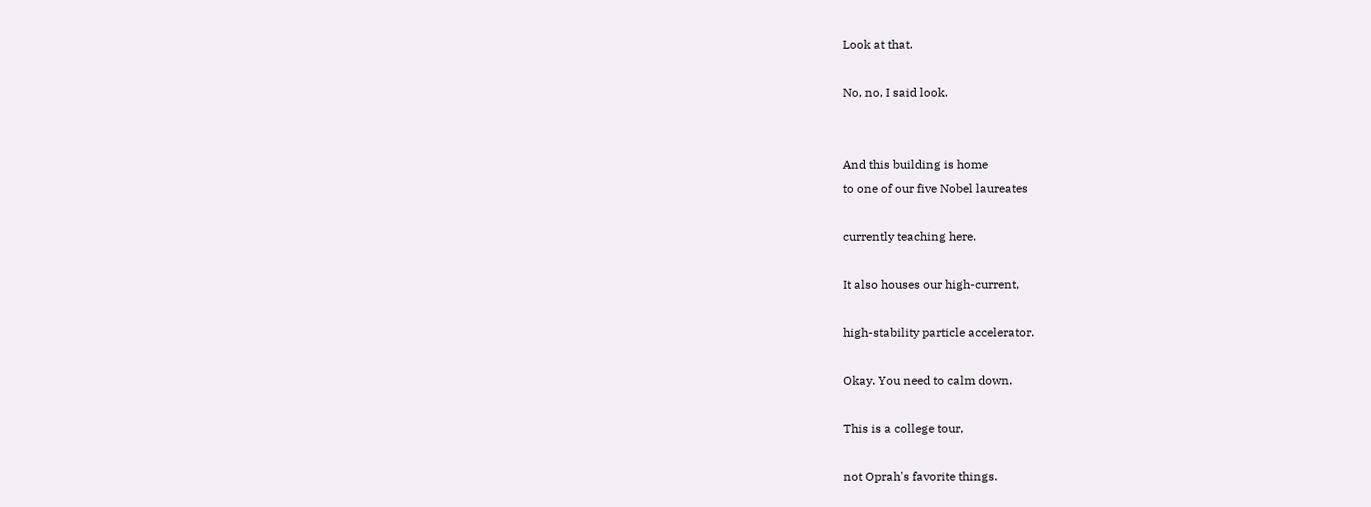Look at that.

No, no, I said look.


And this building is home
to one of our five Nobel laureates

currently teaching here.

It also houses our high-current,

high-stability particle accelerator.

Okay. You need to calm down.

This is a college tour,

not Oprah's favorite things.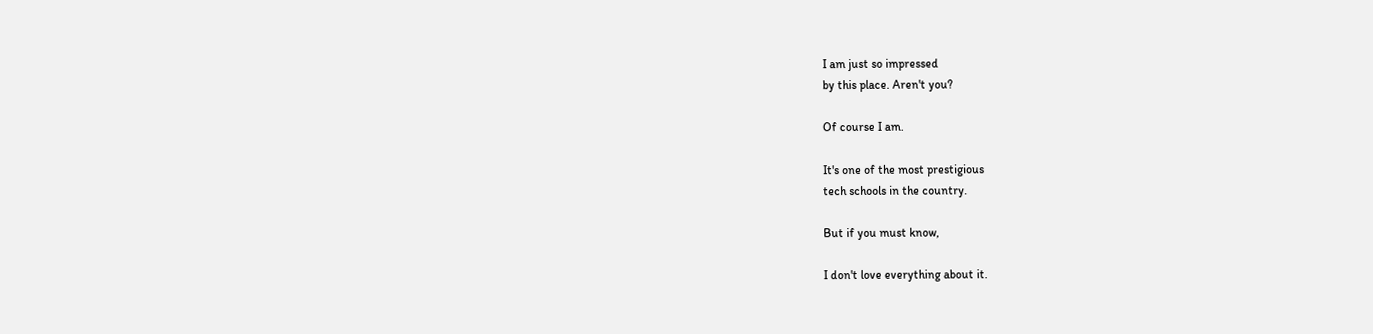I am just so impressed
by this place. Aren't you?

Of course I am.

It's one of the most prestigious
tech schools in the country.

But if you must know,

I don't love everything about it.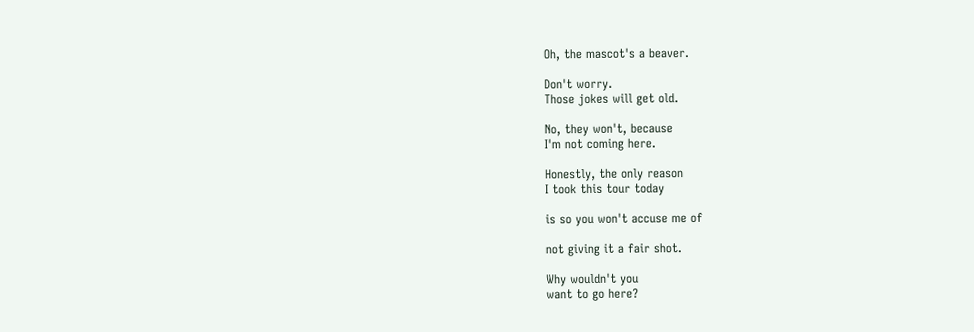Oh, the mascot's a beaver.

Don't worry.
Those jokes will get old.

No, they won't, because
I'm not coming here.

Honestly, the only reason
I took this tour today

is so you won't accuse me of

not giving it a fair shot.

Why wouldn't you
want to go here?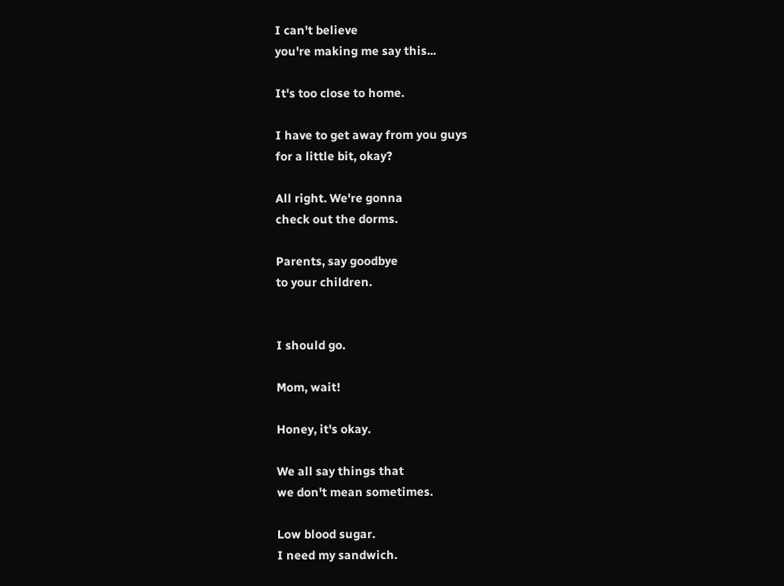I can't believe
you're making me say this...

It's too close to home.

I have to get away from you guys
for a little bit, okay?

All right. We're gonna
check out the dorms.

Parents, say goodbye
to your children.


I should go.

Mom, wait!

Honey, it's okay.

We all say things that
we don't mean sometimes.

Low blood sugar.
I need my sandwich.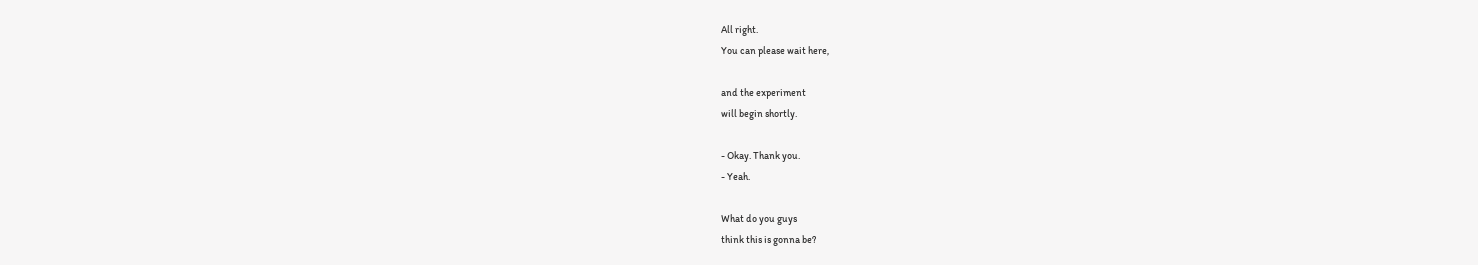All right.
You can please wait here,

and the experiment
will begin shortly.

- Okay. Thank you.
- Yeah.

What do you guys
think this is gonna be?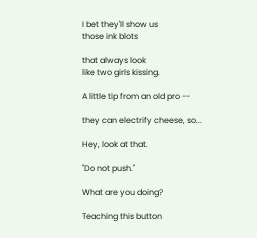I bet they'll show us
those ink blots

that always look
like two girls kissing.

A little tip from an old pro --

they can electrify cheese, so...

Hey, look at that.

"Do not push."

What are you doing?

Teaching this button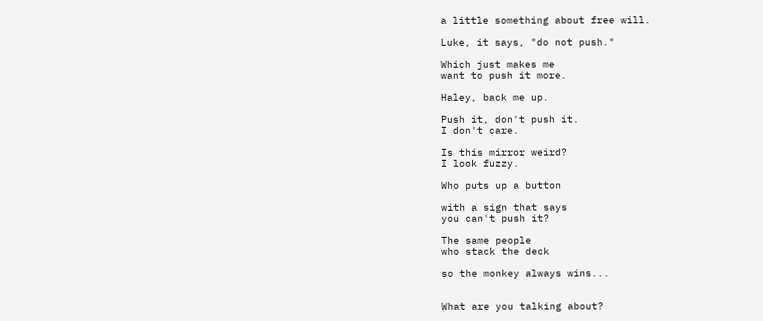a little something about free will.

Luke, it says, "do not push."

Which just makes me
want to push it more.

Haley, back me up.

Push it, don't push it.
I don't care.

Is this mirror weird?
I look fuzzy.

Who puts up a button

with a sign that says
you can't push it?

The same people
who stack the deck

so the monkey always wins...


What are you talking about?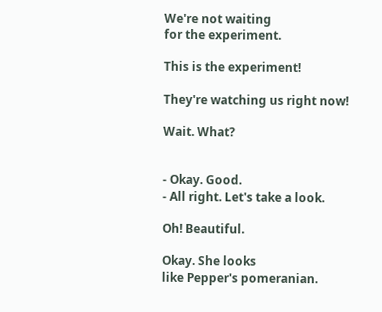We're not waiting
for the experiment.

This is the experiment!

They're watching us right now!

Wait. What?


- Okay. Good.
- All right. Let's take a look.

Oh! Beautiful.

Okay. She looks
like Pepper's pomeranian.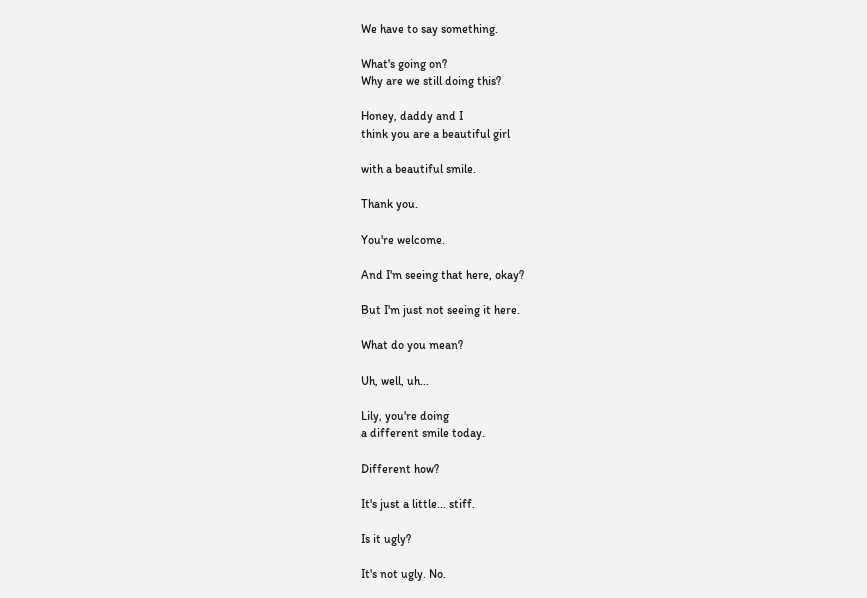We have to say something.

What's going on?
Why are we still doing this?

Honey, daddy and I
think you are a beautiful girl

with a beautiful smile.

Thank you.

You're welcome.

And I'm seeing that here, okay?

But I'm just not seeing it here.

What do you mean?

Uh, well, uh...

Lily, you're doing
a different smile today.

Different how?

It's just a little... stiff.

Is it ugly?

It's not ugly. No.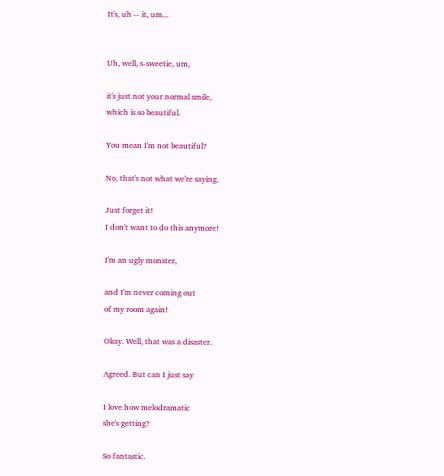It's, uh -- it, um...


Uh, well, s-sweetie, um,

it's just not your normal smile,
which is so beautiful.

You mean I'm not beautiful?

No, that's not what we're saying.

Just forget it!
I don't want to do this anymore!

I'm an ugly monster,

and I'm never coming out
of my room again!

Okay. Well, that was a disaster.

Agreed. But can I just say

I love how melodramatic
she's getting?

So fantastic.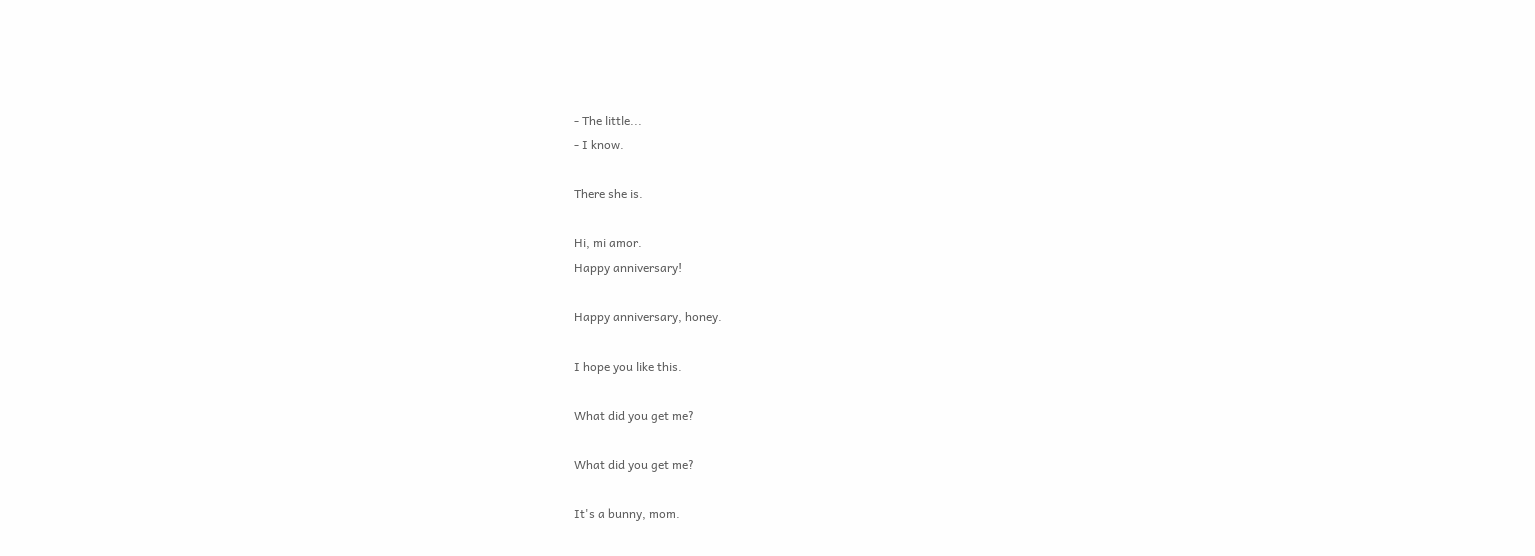- The little...
- I know.

There she is.

Hi, mi amor.
Happy anniversary!

Happy anniversary, honey.

I hope you like this.

What did you get me?

What did you get me?

It's a bunny, mom.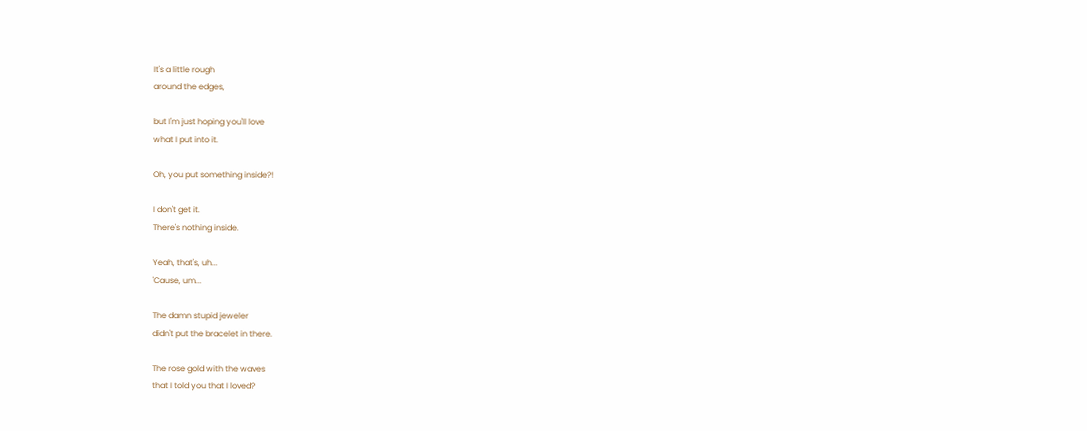It's a little rough
around the edges,

but I'm just hoping you'll love
what I put into it.

Oh, you put something inside?!

I don't get it.
There's nothing inside.

Yeah, that's, uh...
'Cause, um...

The damn stupid jeweler
didn't put the bracelet in there.

The rose gold with the waves
that I told you that I loved?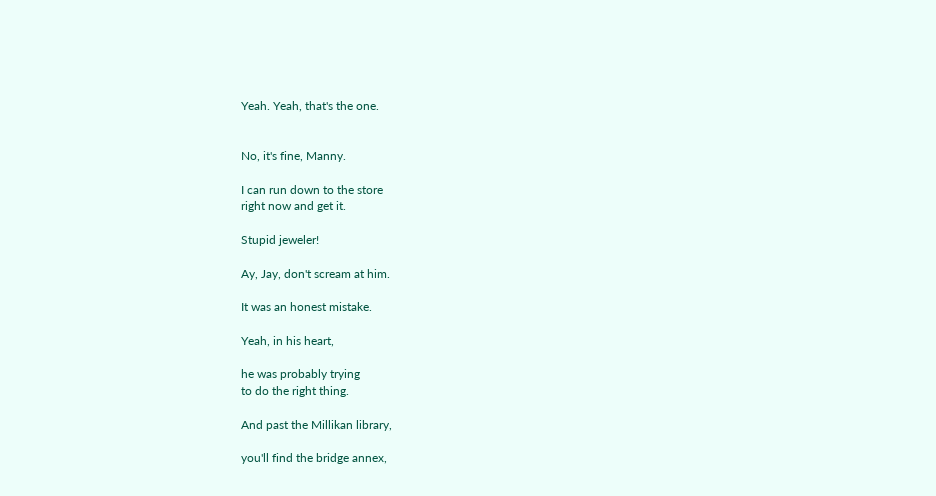Yeah. Yeah, that's the one.


No, it's fine, Manny.

I can run down to the store
right now and get it.

Stupid jeweler!

Ay, Jay, don't scream at him.

It was an honest mistake.

Yeah, in his heart,

he was probably trying
to do the right thing.

And past the Millikan library,

you'll find the bridge annex,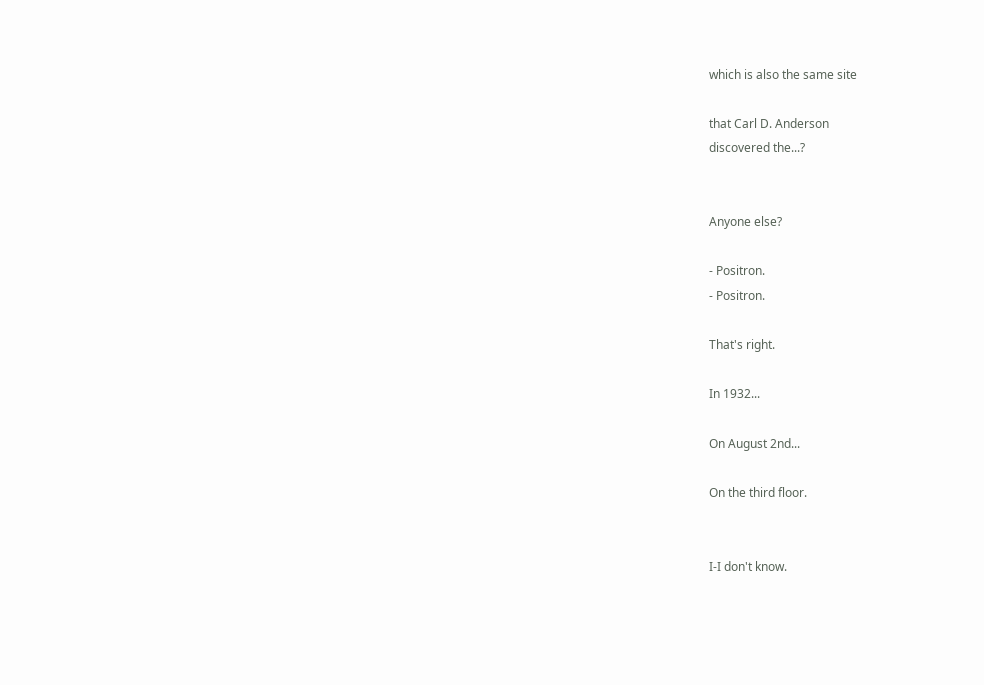which is also the same site

that Carl D. Anderson
discovered the...?


Anyone else?

- Positron.
- Positron.

That's right.

In 1932...

On August 2nd...

On the third floor.


I-I don't know.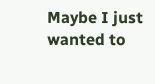Maybe I just wanted to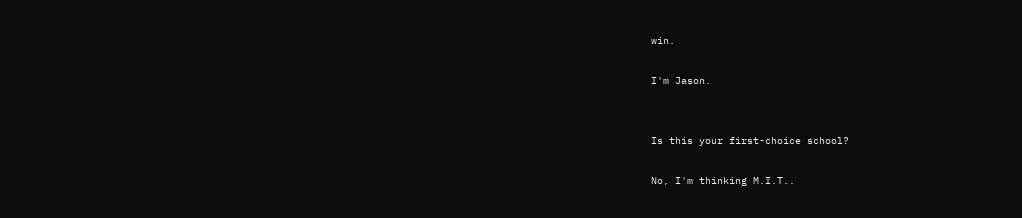win.

I'm Jason.


Is this your first-choice school?

No, I'm thinking M.I.T..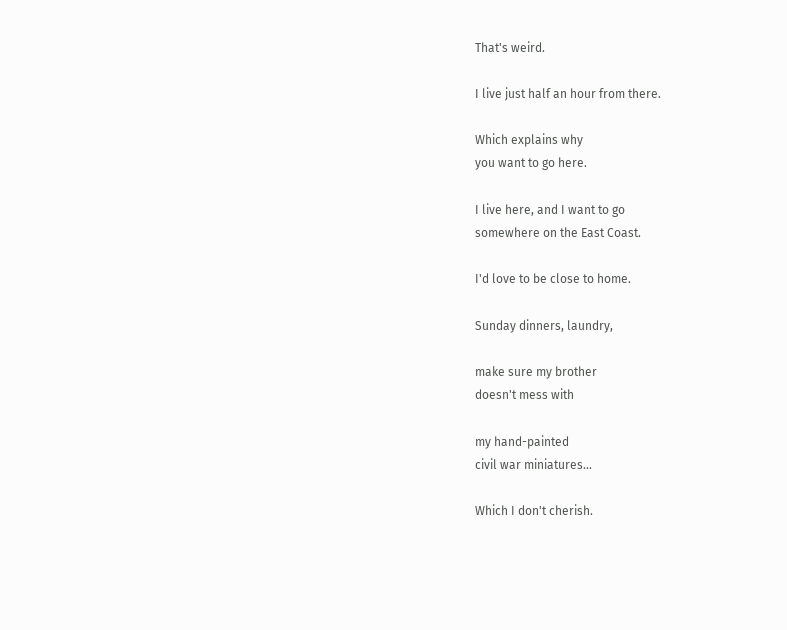That's weird.

I live just half an hour from there.

Which explains why
you want to go here.

I live here, and I want to go
somewhere on the East Coast.

I'd love to be close to home.

Sunday dinners, laundry,

make sure my brother
doesn't mess with

my hand-painted
civil war miniatures...

Which I don't cherish.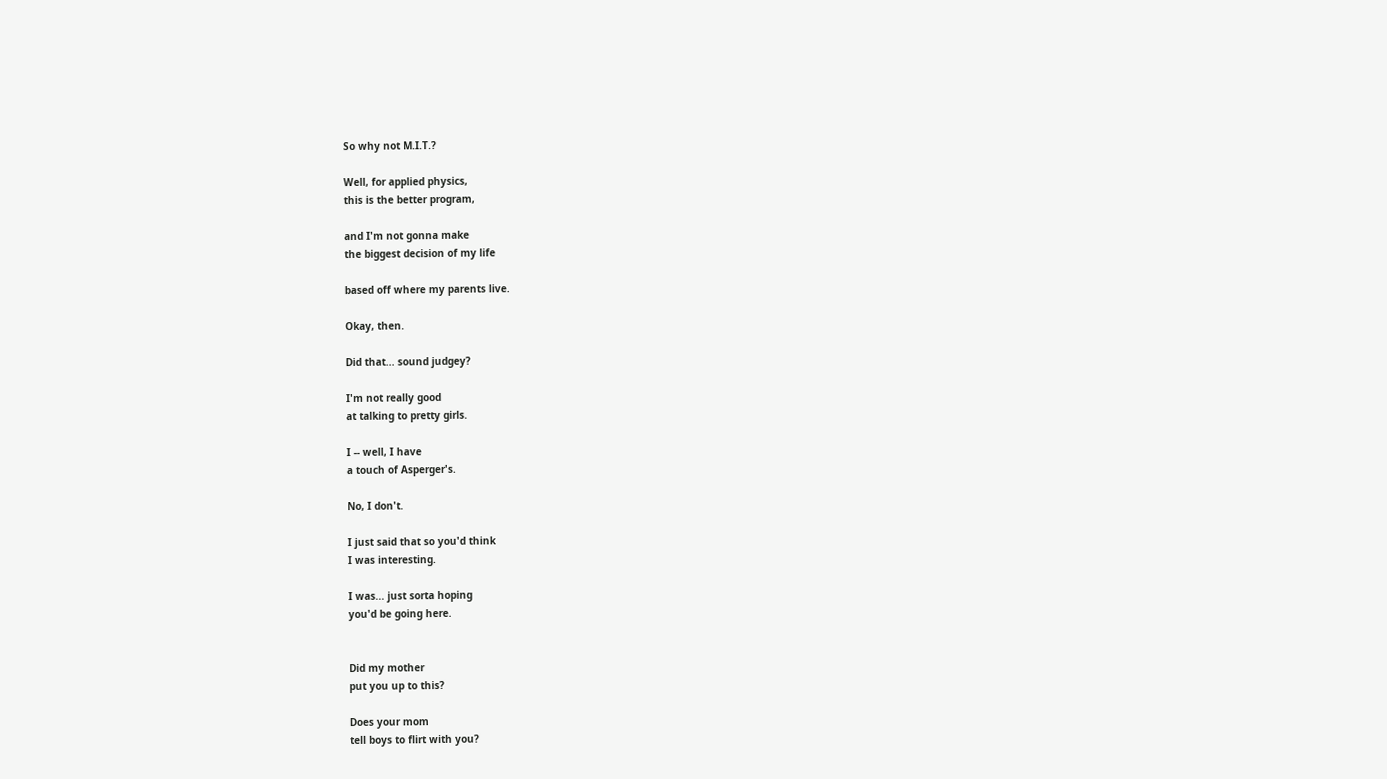So why not M.I.T.?

Well, for applied physics,
this is the better program,

and I'm not gonna make
the biggest decision of my life

based off where my parents live.

Okay, then.

Did that... sound judgey?

I'm not really good
at talking to pretty girls.

I -- well, I have
a touch of Asperger's.

No, I don't.

I just said that so you'd think
I was interesting.

I was... just sorta hoping
you'd be going here.


Did my mother
put you up to this?

Does your mom
tell boys to flirt with you?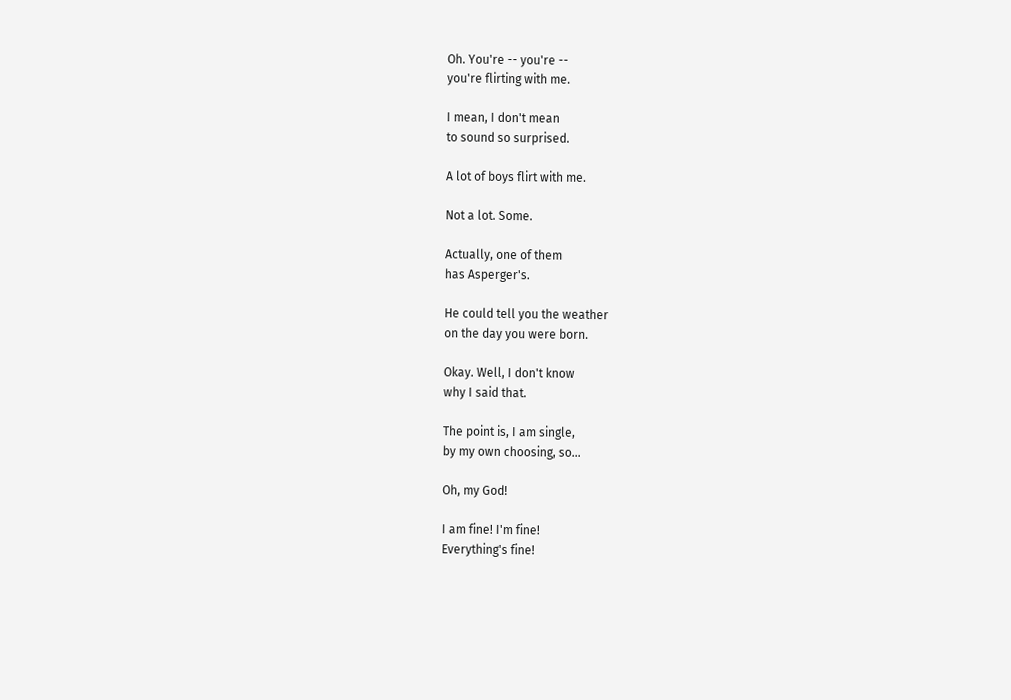Oh. You're -- you're --
you're flirting with me.

I mean, I don't mean
to sound so surprised.

A lot of boys flirt with me.

Not a lot. Some.

Actually, one of them
has Asperger's.

He could tell you the weather
on the day you were born.

Okay. Well, I don't know
why I said that.

The point is, I am single,
by my own choosing, so...

Oh, my God!

I am fine! I'm fine!
Everything's fine!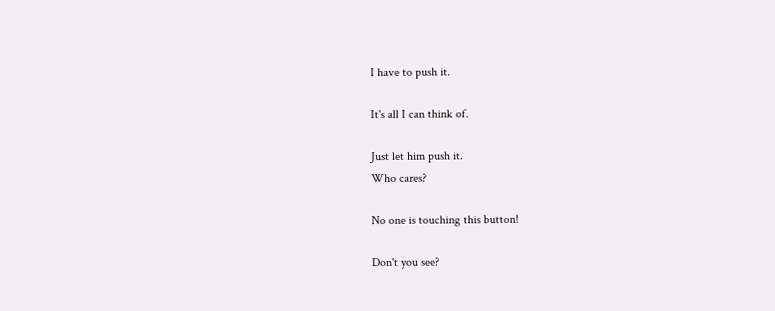I have to push it.

It's all I can think of.

Just let him push it.
Who cares?

No one is touching this button!

Don't you see?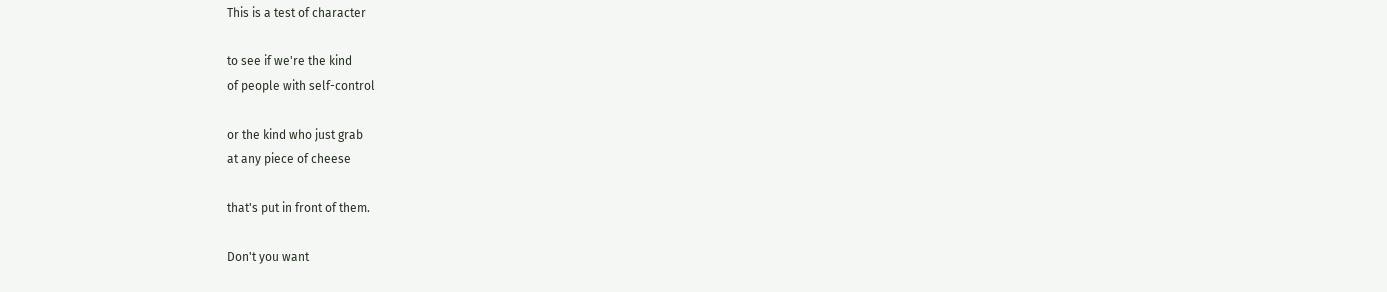This is a test of character

to see if we're the kind
of people with self-control

or the kind who just grab
at any piece of cheese

that's put in front of them.

Don't you want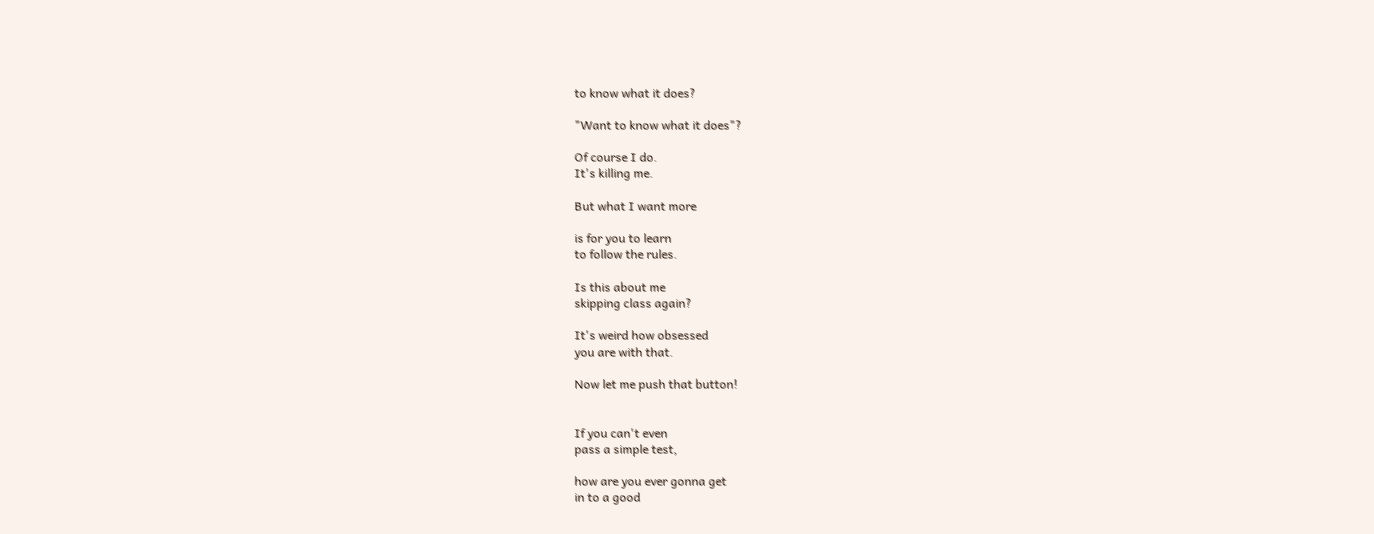to know what it does?

"Want to know what it does"?

Of course I do.
It's killing me.

But what I want more

is for you to learn
to follow the rules.

Is this about me
skipping class again?

It's weird how obsessed
you are with that.

Now let me push that button!


If you can't even
pass a simple test,

how are you ever gonna get
in to a good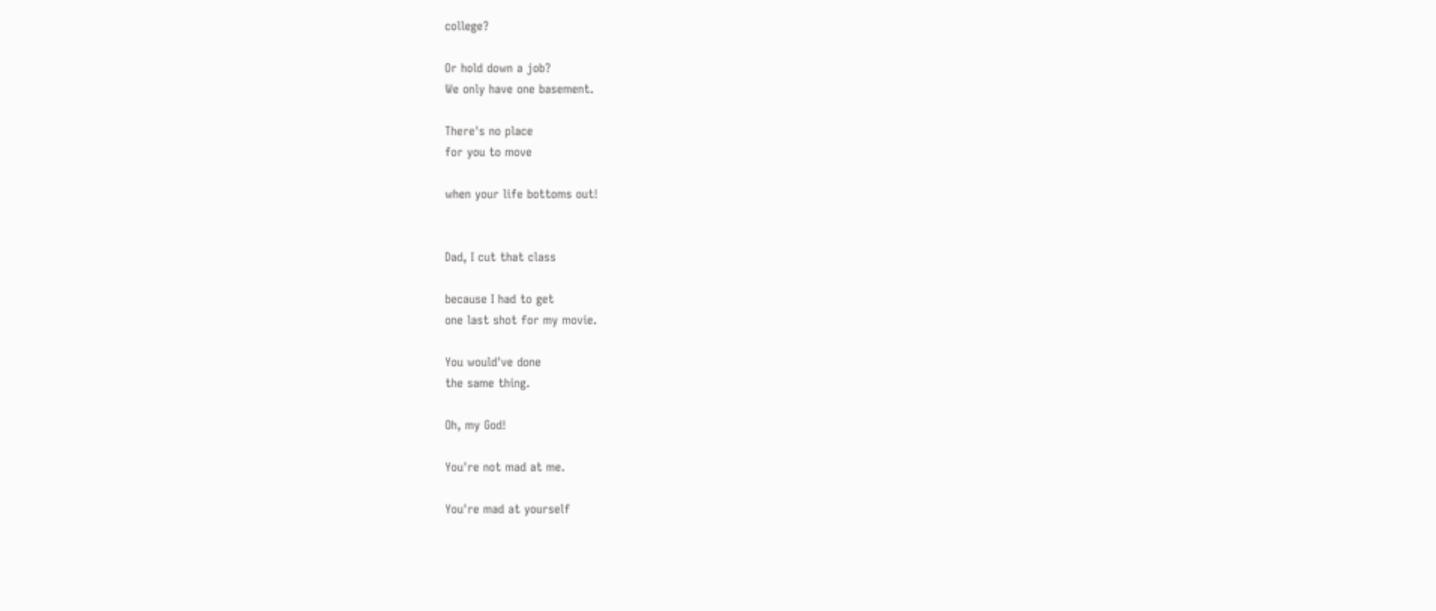college?

Or hold down a job?
We only have one basement.

There's no place
for you to move

when your life bottoms out!


Dad, I cut that class

because I had to get
one last shot for my movie.

You would've done
the same thing.

Oh, my God!

You're not mad at me.

You're mad at yourself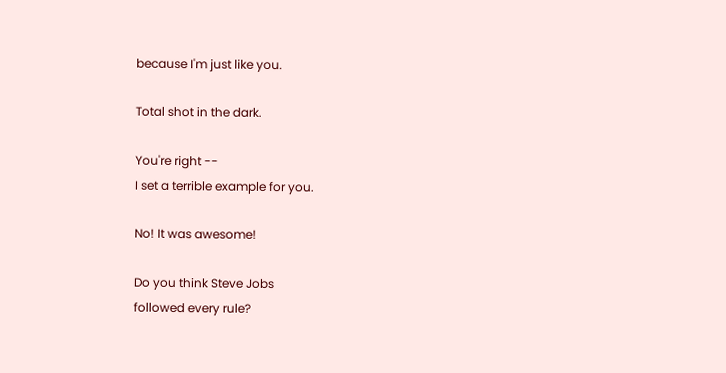because I'm just like you.

Total shot in the dark.

You're right --
I set a terrible example for you.

No! It was awesome!

Do you think Steve Jobs
followed every rule?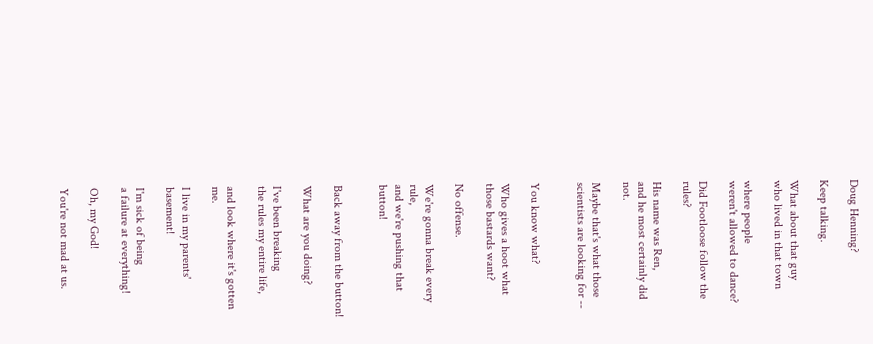Doug Henning?

Keep talking.

What about that guy
who lived in that town

where people
weren't allowed to dance?

Did Footloose follow the rules?

His name was Ren,
and he most certainly did not.

Maybe that's what those
scientists are looking for --


You know what?

Who gives a hoot what
those bastards want?

No offense.

We're gonna break every rule,
and we're pushing that button!


Back away from the button!

What are you doing?

I've been breaking
the rules my entire life,

and look where it's gotten me.

I live in my parents' basement!

I'm sick of being
a failure at everything!

Oh, my God!

You're not mad at us.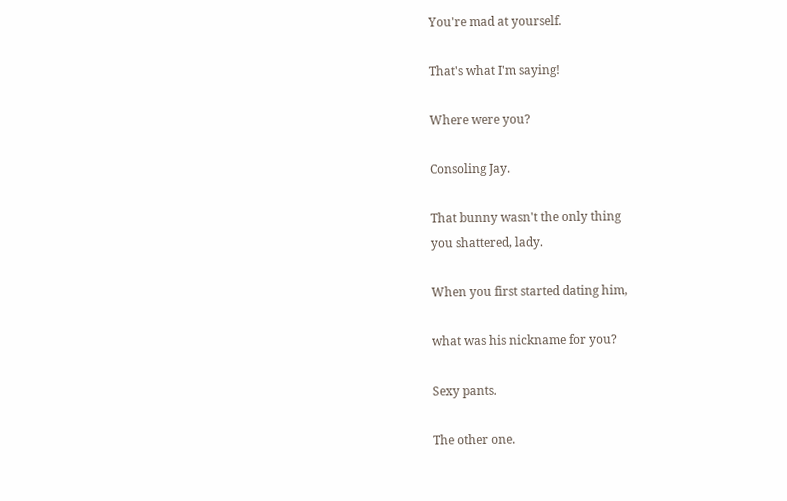You're mad at yourself.

That's what I'm saying!

Where were you?

Consoling Jay.

That bunny wasn't the only thing
you shattered, lady.

When you first started dating him,

what was his nickname for you?

Sexy pants.

The other one.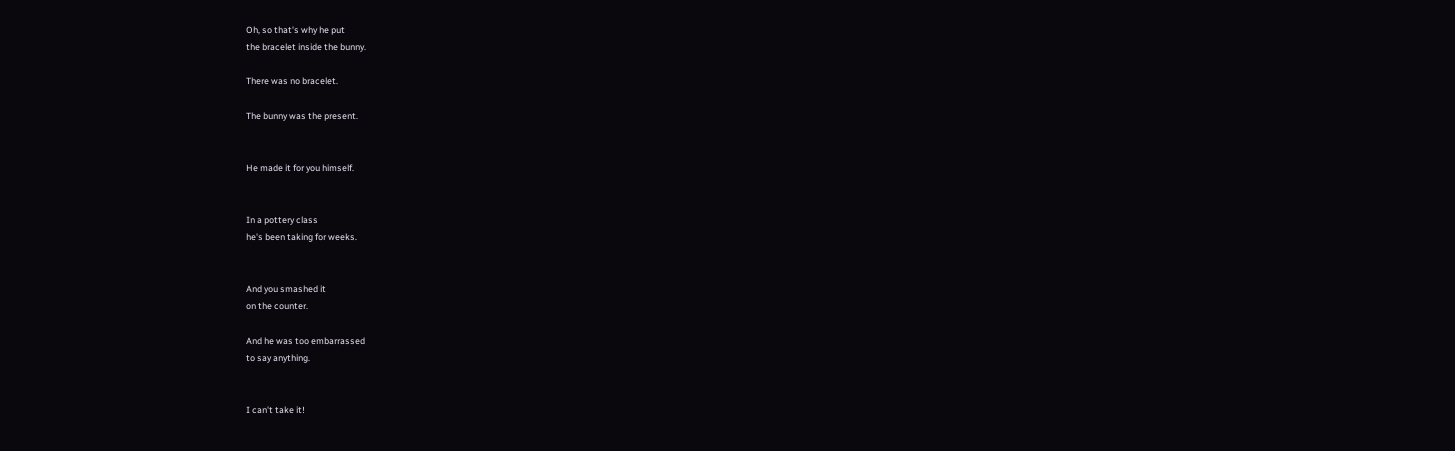Oh, so that's why he put
the bracelet inside the bunny.

There was no bracelet.

The bunny was the present.


He made it for you himself.


In a pottery class
he's been taking for weeks.


And you smashed it
on the counter.

And he was too embarrassed
to say anything.


I can't take it!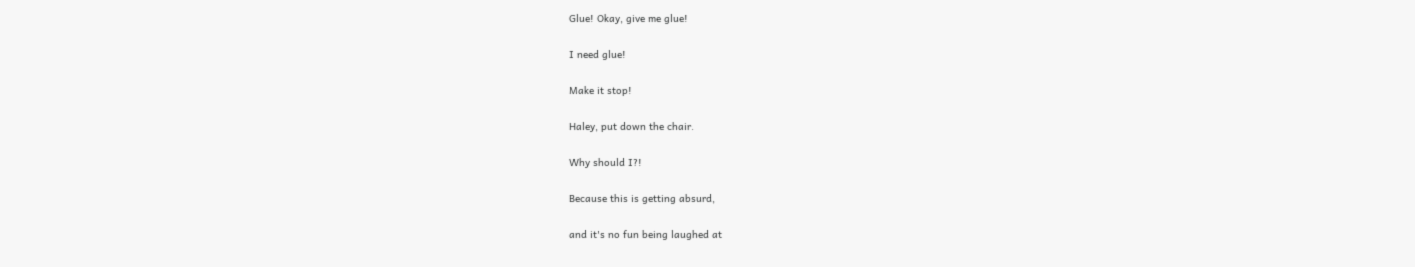Glue! Okay, give me glue!

I need glue!

Make it stop!

Haley, put down the chair.

Why should I?!

Because this is getting absurd,

and it's no fun being laughed at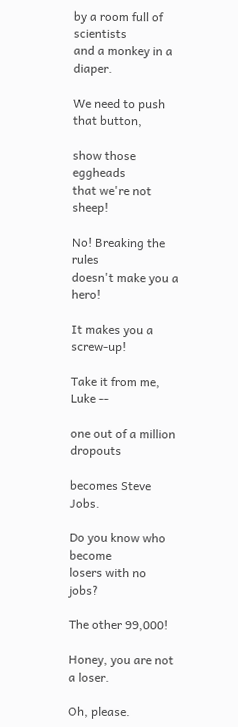by a room full of scientists
and a monkey in a diaper.

We need to push that button,

show those eggheads
that we're not sheep!

No! Breaking the rules
doesn't make you a hero!

It makes you a screw-up!

Take it from me, Luke --

one out of a million dropouts

becomes Steve Jobs.

Do you know who become
losers with no jobs?

The other 99,000!

Honey, you are not a loser.

Oh, please.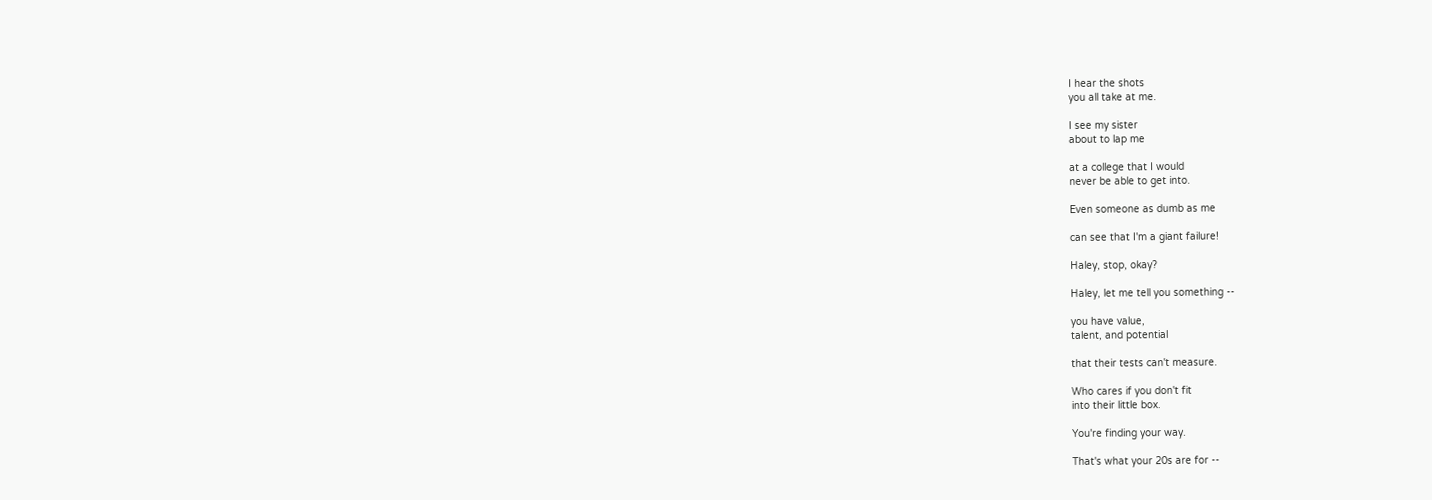I hear the shots
you all take at me.

I see my sister
about to lap me

at a college that I would
never be able to get into.

Even someone as dumb as me

can see that I'm a giant failure!

Haley, stop, okay?

Haley, let me tell you something --

you have value,
talent, and potential

that their tests can't measure.

Who cares if you don't fit
into their little box.

You're finding your way.

That's what your 20s are for --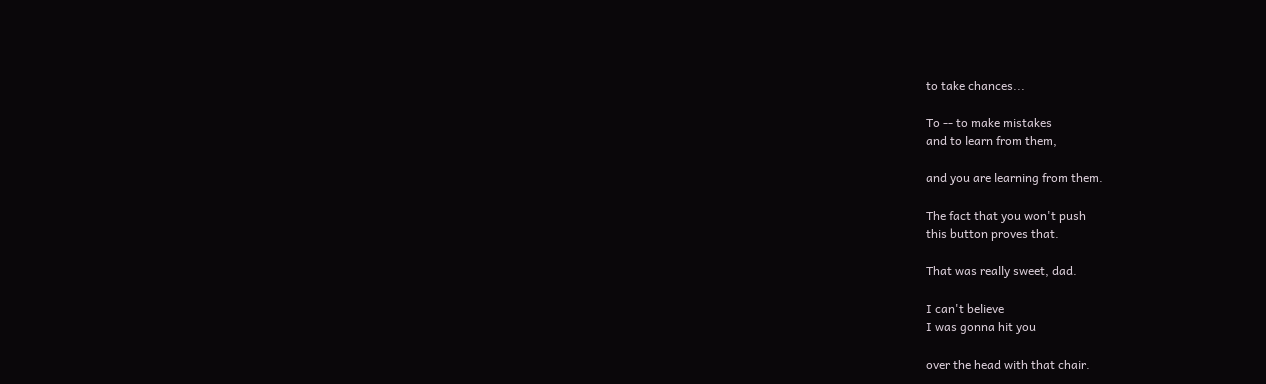to take chances...

To -- to make mistakes
and to learn from them,

and you are learning from them.

The fact that you won't push
this button proves that.

That was really sweet, dad.

I can't believe
I was gonna hit you

over the head with that chair.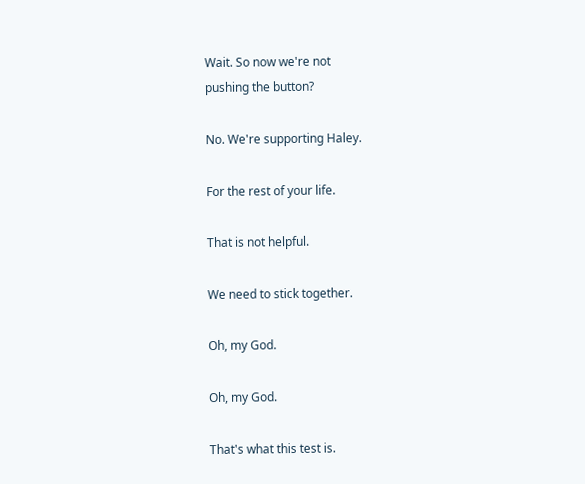Wait. So now we're not
pushing the button?

No. We're supporting Haley.

For the rest of your life.

That is not helpful.

We need to stick together.

Oh, my God.

Oh, my God.

That's what this test is.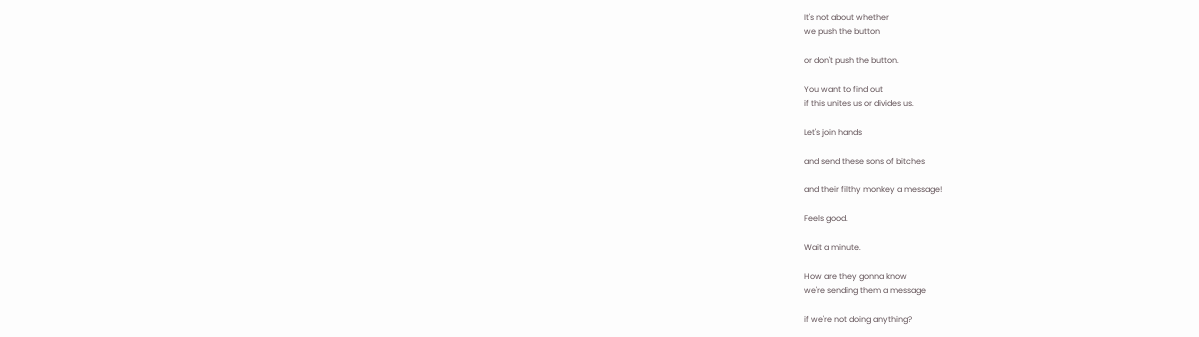It's not about whether
we push the button

or don't push the button.

You want to find out
if this unites us or divides us.

Let's join hands

and send these sons of bitches

and their filthy monkey a message!

Feels good.

Wait a minute.

How are they gonna know
we're sending them a message

if we're not doing anything?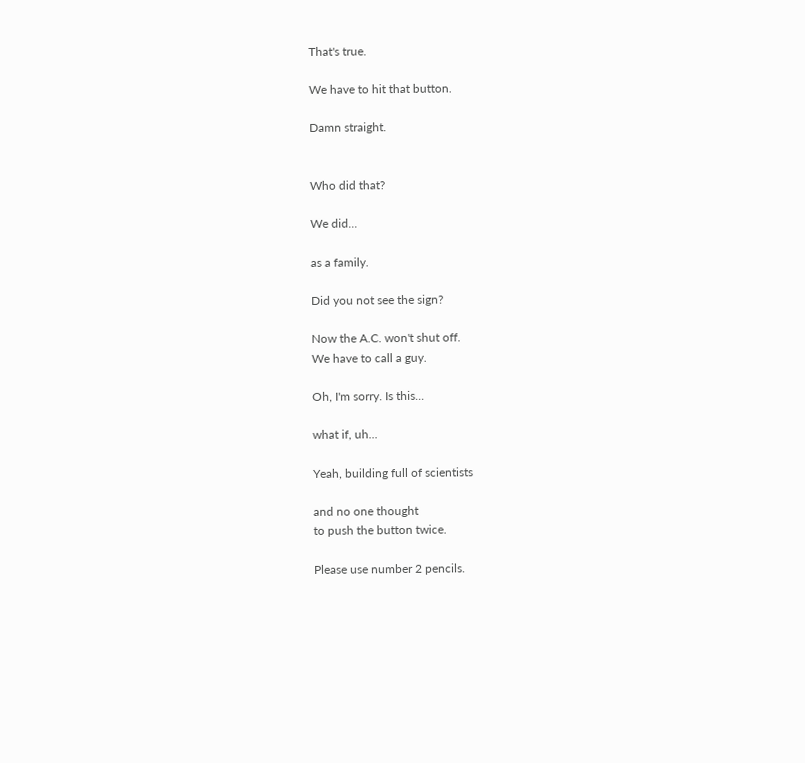That's true.

We have to hit that button.

Damn straight.


Who did that?

We did...

as a family.

Did you not see the sign?

Now the A.C. won't shut off.
We have to call a guy.

Oh, I'm sorry. Is this...

what if, uh...

Yeah, building full of scientists

and no one thought
to push the button twice.

Please use number 2 pencils.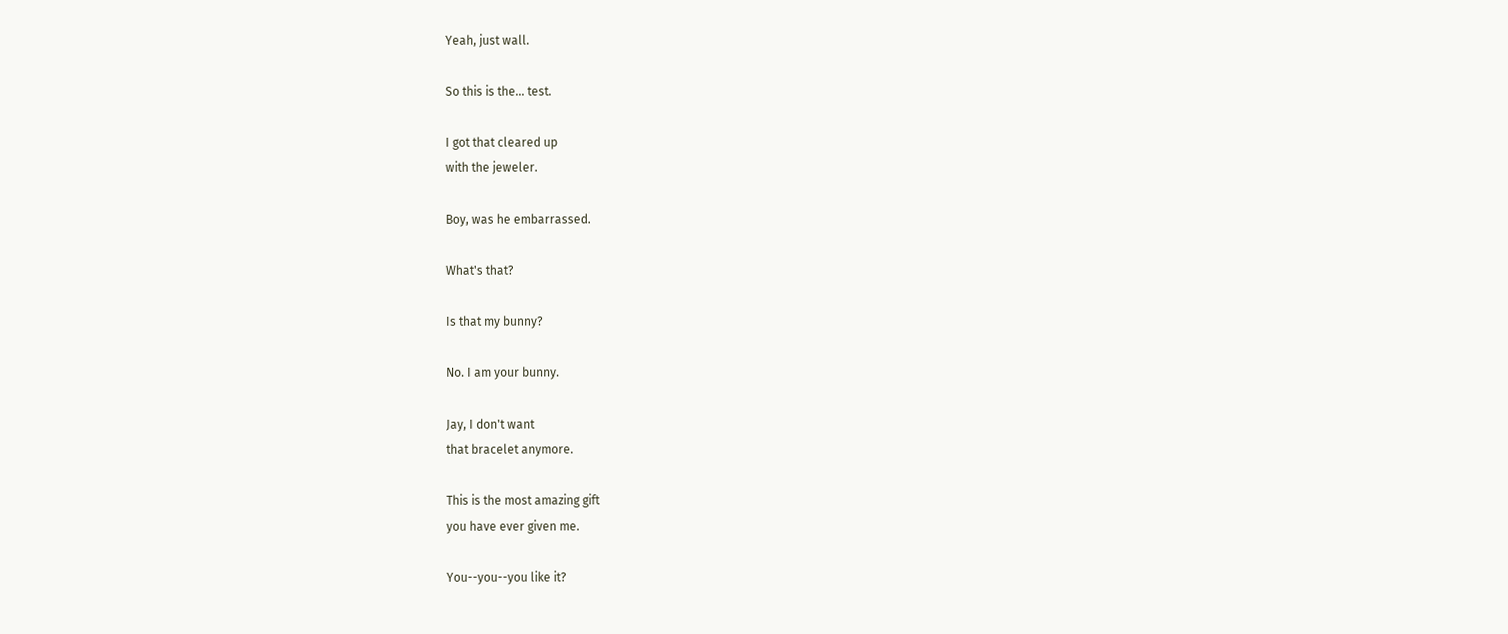Yeah, just wall.

So this is the... test.

I got that cleared up
with the jeweler.

Boy, was he embarrassed.

What's that?

Is that my bunny?

No. I am your bunny.

Jay, I don't want
that bracelet anymore.

This is the most amazing gift
you have ever given me.

You--you--you like it?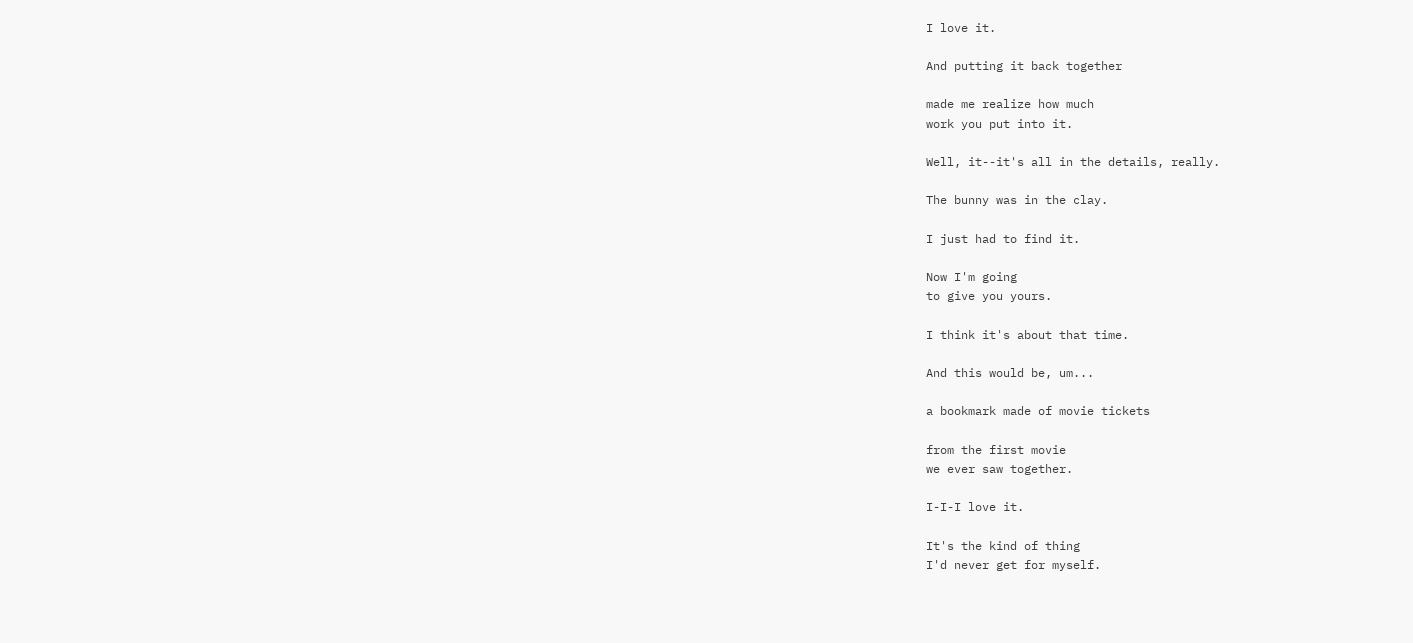I love it.

And putting it back together

made me realize how much
work you put into it.

Well, it--it's all in the details, really.

The bunny was in the clay.

I just had to find it.

Now I'm going
to give you yours.

I think it's about that time.

And this would be, um...

a bookmark made of movie tickets

from the first movie
we ever saw together.

I-I-I love it.

It's the kind of thing
I'd never get for myself.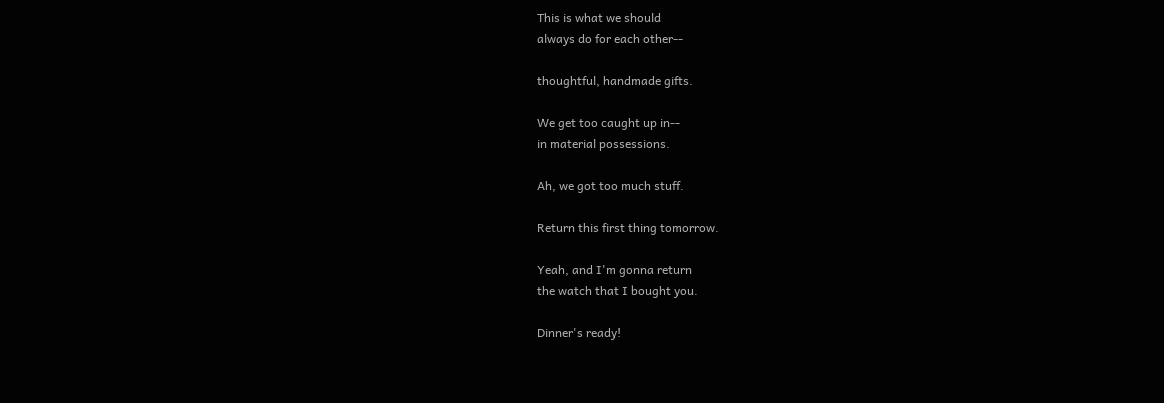This is what we should
always do for each other--

thoughtful, handmade gifts.

We get too caught up in--
in material possessions.

Ah, we got too much stuff.

Return this first thing tomorrow.

Yeah, and I'm gonna return
the watch that I bought you.

Dinner's ready!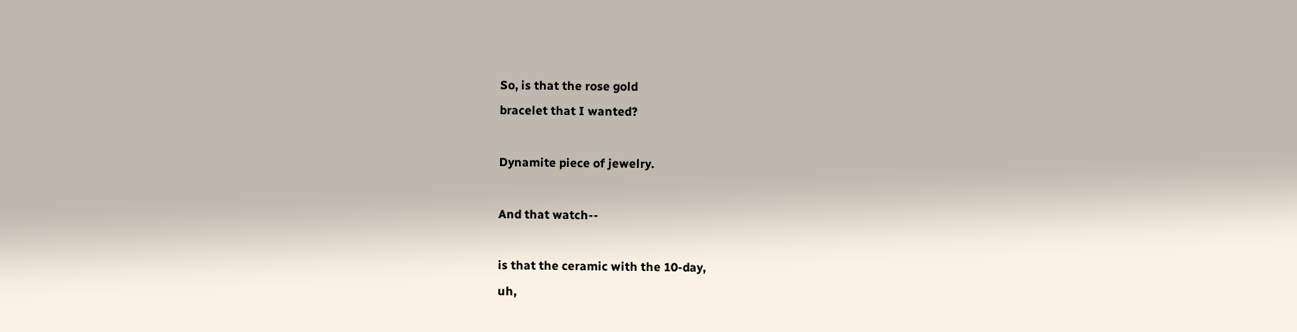So, is that the rose gold
bracelet that I wanted?

Dynamite piece of jewelry.

And that watch--

is that the ceramic with the 10-day,
uh,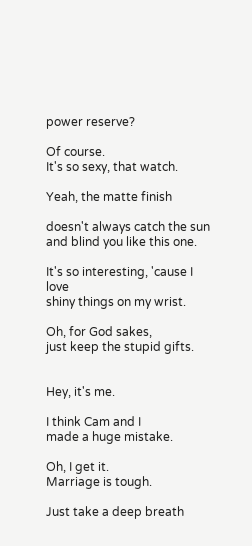power reserve?

Of course.
It's so sexy, that watch.

Yeah, the matte finish

doesn't always catch the sun
and blind you like this one.

It's so interesting, 'cause I love
shiny things on my wrist.

Oh, for God sakes,
just keep the stupid gifts.


Hey, it's me.

I think Cam and I
made a huge mistake.

Oh, I get it.
Marriage is tough.

Just take a deep breath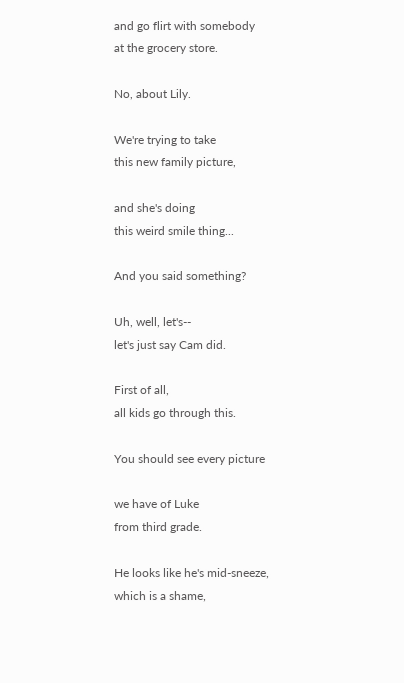and go flirt with somebody
at the grocery store.

No, about Lily.

We're trying to take
this new family picture,

and she's doing
this weird smile thing...

And you said something?

Uh, well, let's--
let's just say Cam did.

First of all,
all kids go through this.

You should see every picture

we have of Luke
from third grade.

He looks like he's mid-sneeze,
which is a shame,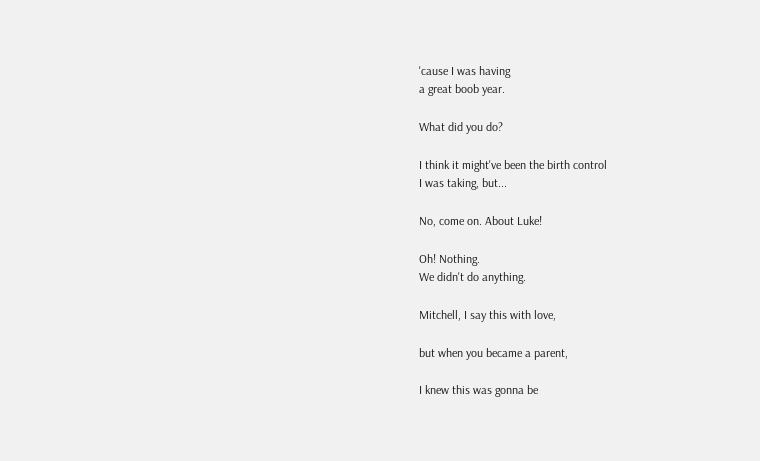'cause I was having
a great boob year.

What did you do?

I think it might've been the birth control
I was taking, but...

No, come on. About Luke!

Oh! Nothing.
We didn't do anything.

Mitchell, I say this with love,

but when you became a parent,

I knew this was gonna be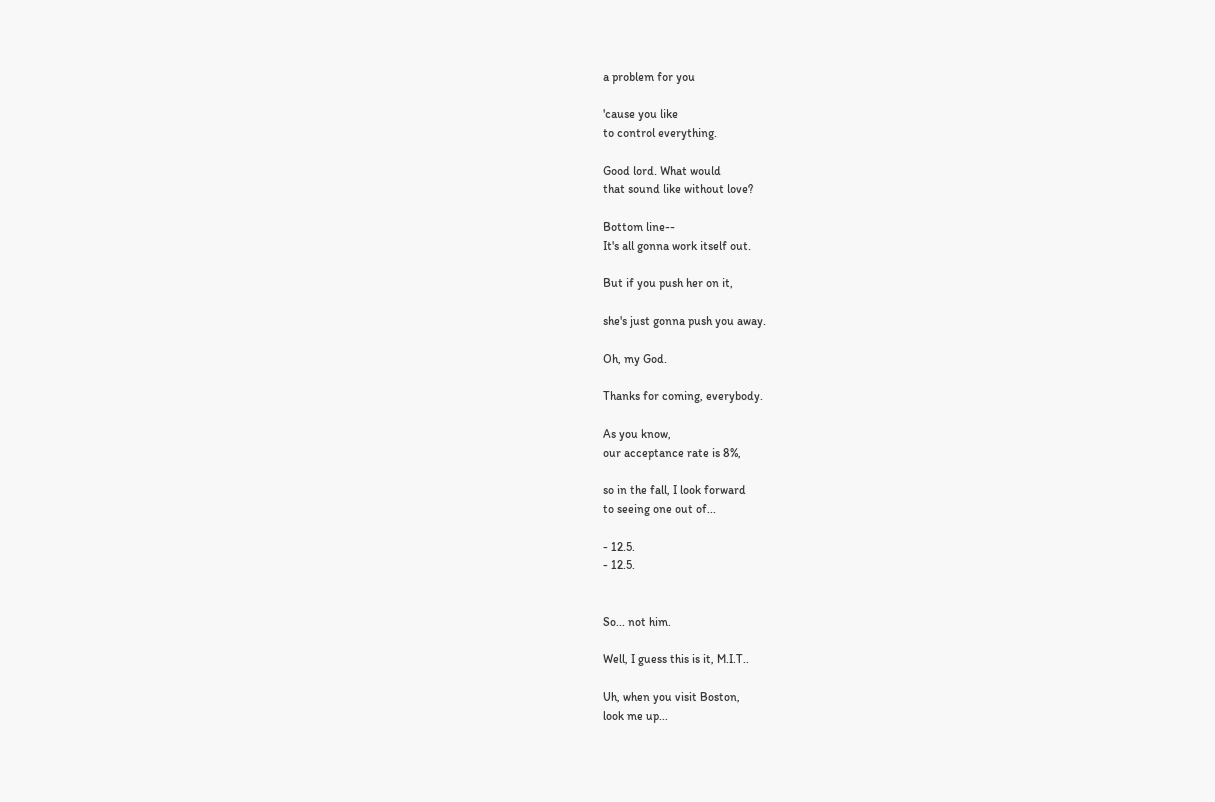a problem for you

'cause you like
to control everything.

Good lord. What would
that sound like without love?

Bottom line--
It's all gonna work itself out.

But if you push her on it,

she's just gonna push you away.

Oh, my God.

Thanks for coming, everybody.

As you know,
our acceptance rate is 8%,

so in the fall, I look forward
to seeing one out of...

- 12.5.
- 12.5.


So... not him.

Well, I guess this is it, M.I.T..

Uh, when you visit Boston,
look me up...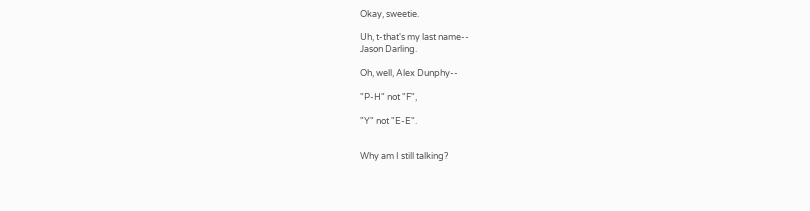Okay, sweetie.

Uh, t-that's my last name--
Jason Darling.

Oh, well, Alex Dunphy--

"P-H" not "F",

"Y" not "E-E".


Why am I still talking?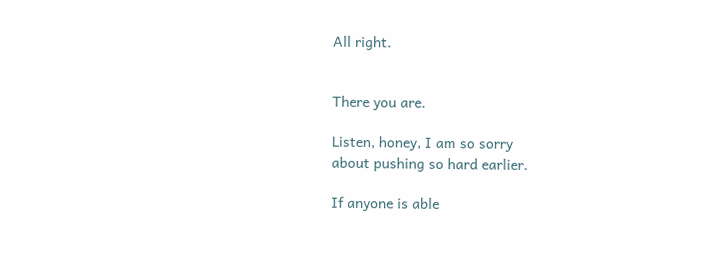All right.


There you are.

Listen, honey, I am so sorry
about pushing so hard earlier.

If anyone is able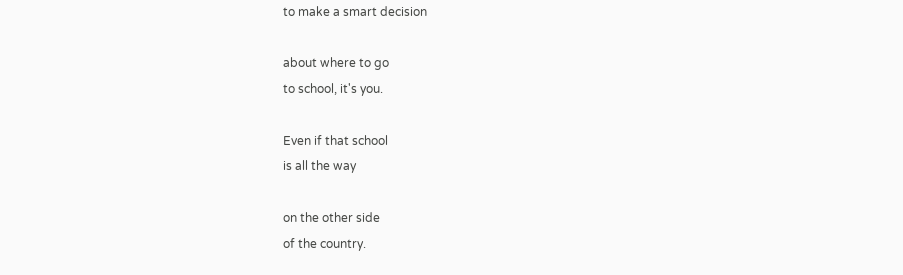to make a smart decision

about where to go
to school, it's you.

Even if that school
is all the way

on the other side
of the country.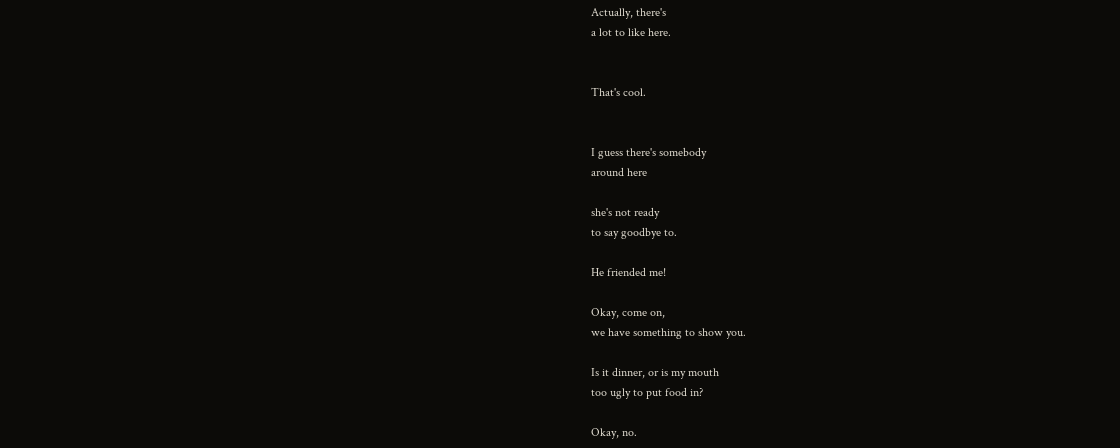Actually, there's
a lot to like here.


That's cool.


I guess there's somebody
around here

she's not ready
to say goodbye to.

He friended me!

Okay, come on,
we have something to show you.

Is it dinner, or is my mouth
too ugly to put food in?

Okay, no.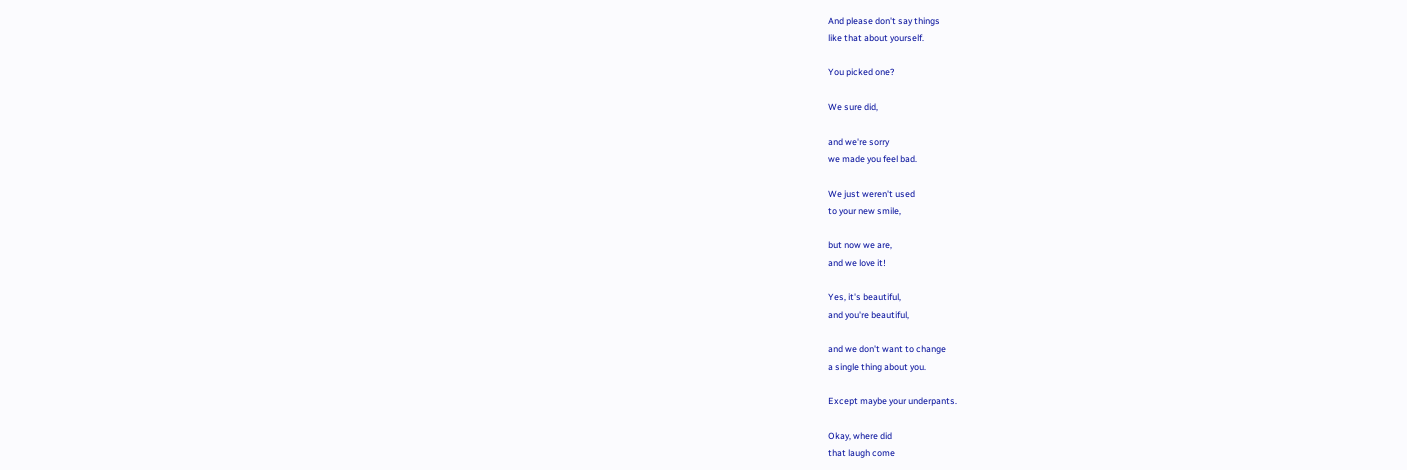And please don't say things
like that about yourself.

You picked one?

We sure did,

and we're sorry
we made you feel bad.

We just weren't used
to your new smile,

but now we are,
and we love it!

Yes, it's beautiful,
and you're beautiful,

and we don't want to change
a single thing about you.

Except maybe your underpants.

Okay, where did
that laugh come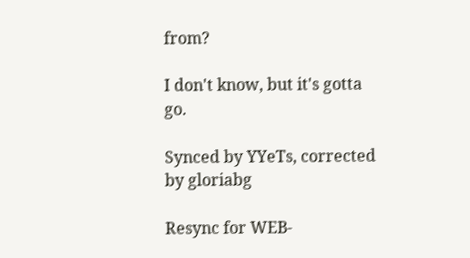from?

I don't know, but it's gotta go.

Synced by YYeTs, corrected by gloriabg

Resync for WEB-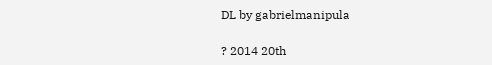DL by gabrielmanipula

? 2014 20th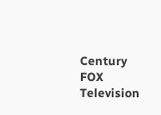Century FOX Television